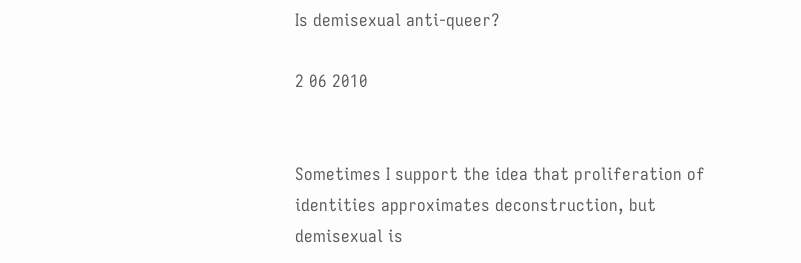Is demisexual anti-queer?

2 06 2010


Sometimes I support the idea that proliferation of identities approximates deconstruction, but demisexual is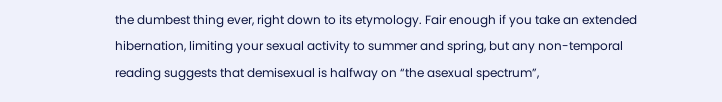the dumbest thing ever, right down to its etymology. Fair enough if you take an extended hibernation, limiting your sexual activity to summer and spring, but any non-temporal reading suggests that demisexual is halfway on “the asexual spectrum”,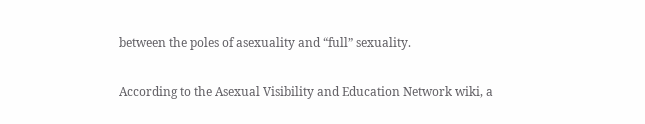between the poles of asexuality and “full” sexuality.

According to the Asexual Visibility and Education Network wiki, a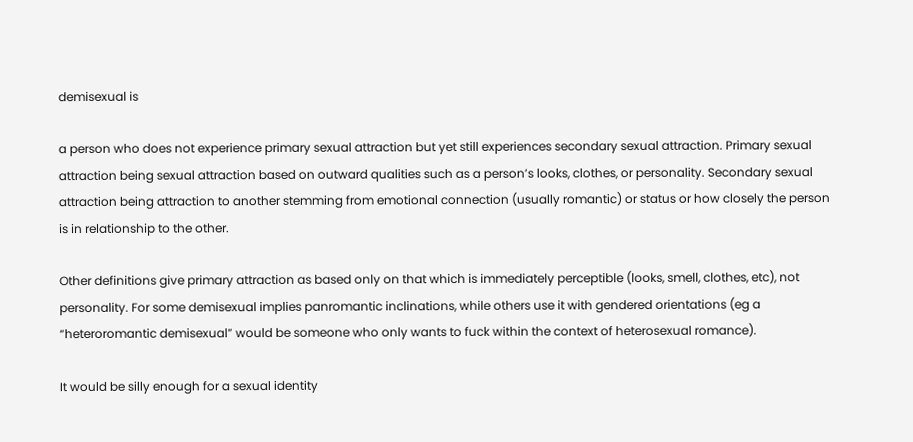demisexual is

a person who does not experience primary sexual attraction but yet still experiences secondary sexual attraction. Primary sexual attraction being sexual attraction based on outward qualities such as a person’s looks, clothes, or personality. Secondary sexual attraction being attraction to another stemming from emotional connection (usually romantic) or status or how closely the person is in relationship to the other.

Other definitions give primary attraction as based only on that which is immediately perceptible (looks, smell, clothes, etc), not personality. For some demisexual implies panromantic inclinations, while others use it with gendered orientations (eg a “heteroromantic demisexual” would be someone who only wants to fuck within the context of heterosexual romance).

It would be silly enough for a sexual identity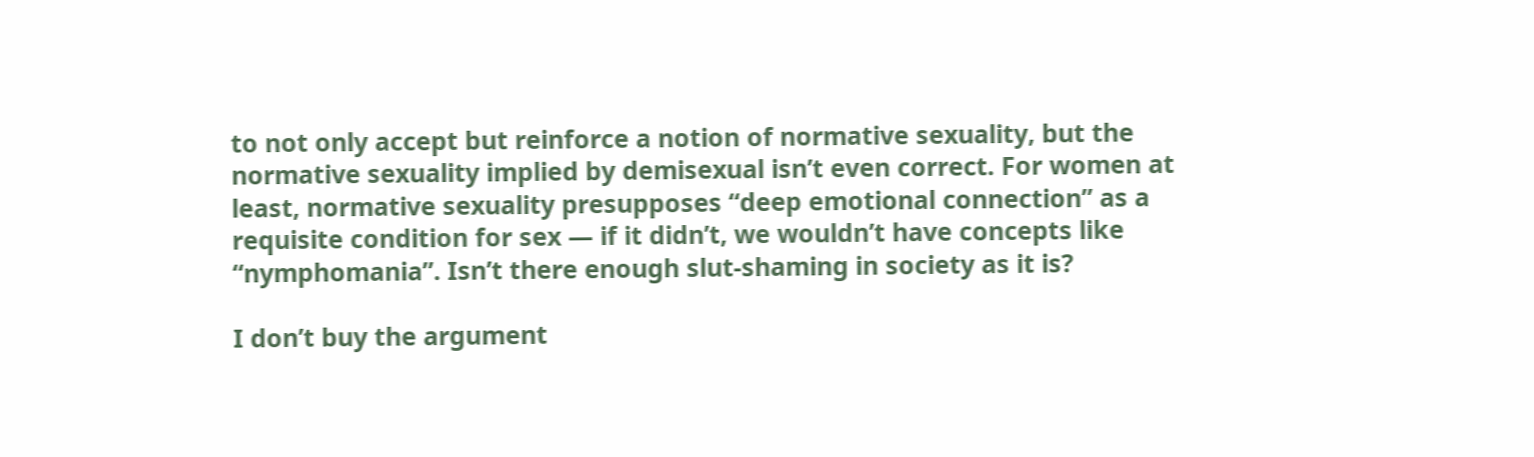to not only accept but reinforce a notion of normative sexuality, but the normative sexuality implied by demisexual isn’t even correct. For women at least, normative sexuality presupposes “deep emotional connection” as a requisite condition for sex — if it didn’t, we wouldn’t have concepts like “nymphomania”. Isn’t there enough slut-shaming in society as it is?

I don’t buy the argument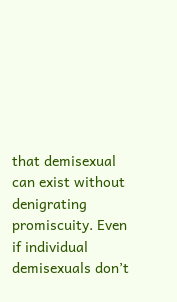that demisexual can exist without denigrating promiscuity. Even if individual demisexuals don’t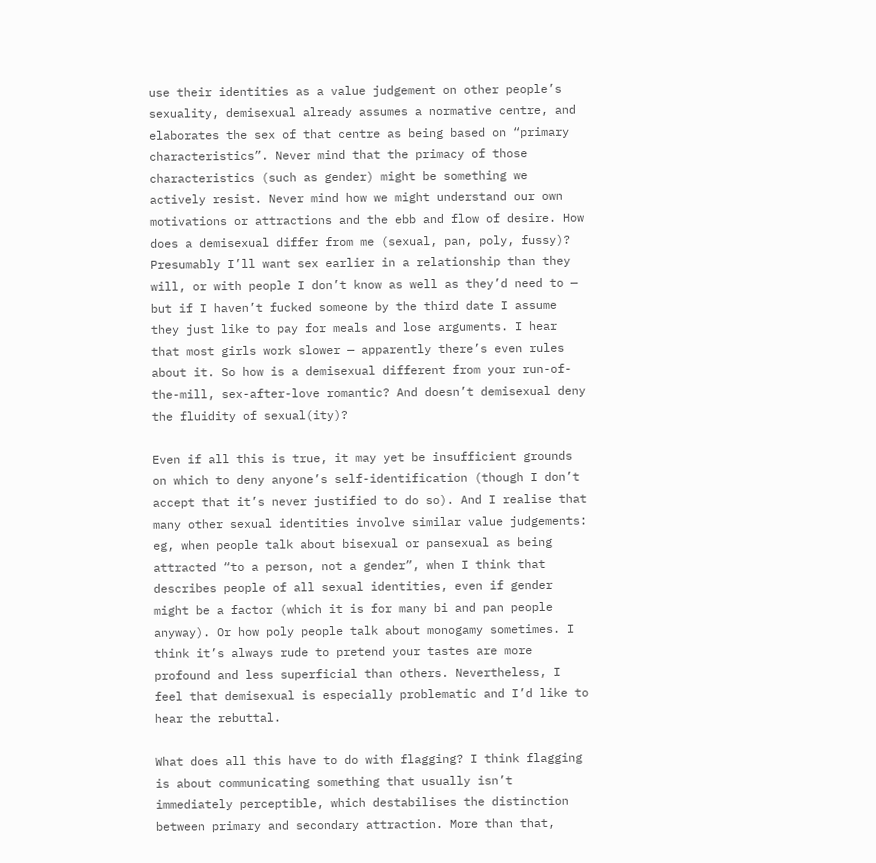use their identities as a value judgement on other people’s sexuality, demisexual already assumes a normative centre, and elaborates the sex of that centre as being based on “primary characteristics”. Never mind that the primacy of those characteristics (such as gender) might be something we actively resist. Never mind how we might understand our own motivations or attractions and the ebb and flow of desire. How does a demisexual differ from me (sexual, pan, poly, fussy)? Presumably I’ll want sex earlier in a relationship than they will, or with people I don’t know as well as they’d need to — but if I haven’t fucked someone by the third date I assume they just like to pay for meals and lose arguments. I hear that most girls work slower — apparently there’s even rules about it. So how is a demisexual different from your run-of-the-mill, sex-after-love romantic? And doesn’t demisexual deny the fluidity of sexual(ity)?

Even if all this is true, it may yet be insufficient grounds on which to deny anyone’s self-identification (though I don’t accept that it’s never justified to do so). And I realise that many other sexual identities involve similar value judgements: eg, when people talk about bisexual or pansexual as being attracted “to a person, not a gender”, when I think that describes people of all sexual identities, even if gender might be a factor (which it is for many bi and pan people anyway). Or how poly people talk about monogamy sometimes. I think it’s always rude to pretend your tastes are more profound and less superficial than others. Nevertheless, I feel that demisexual is especially problematic and I’d like to hear the rebuttal.

What does all this have to do with flagging? I think flagging is about communicating something that usually isn’t immediately perceptible, which destabilises the distinction between primary and secondary attraction. More than that,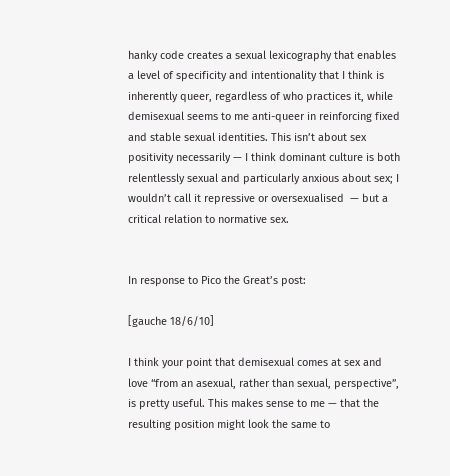hanky code creates a sexual lexicography that enables a level of specificity and intentionality that I think is inherently queer, regardless of who practices it, while demisexual seems to me anti-queer in reinforcing fixed and stable sexual identities. This isn’t about sex positivity necessarily — I think dominant culture is both relentlessly sexual and particularly anxious about sex; I wouldn’t call it repressive or oversexualised  — but a critical relation to normative sex.


In response to Pico the Great’s post:

[gauche 18/6/10]

I think your point that demisexual comes at sex and love “from an asexual, rather than sexual, perspective”, is pretty useful. This makes sense to me — that the resulting position might look the same to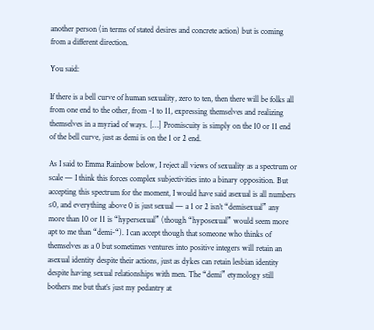another person (in terms of stated desires and concrete action) but is coming from a different direction.

You said:

If there is a bell curve of human sexuality, zero to ten, then there will be folks all from one end to the other, from -1 to 11, expressing themselves and realizing themselves in a myriad of ways. […] Promiscuity is simply on the 10 or 11 end of the bell curve, just as demi is on the 1 or 2 end.

As I said to Emma Rainbow below, I reject all views of sexuality as a spectrum or scale — I think this forces complex subjectivities into a binary opposition. But accepting this spectrum for the moment, I would have said asexual is all numbers ≤0, and everything above 0 is just sexual — a 1 or 2 isn’t “demisexual” any more than 10 or 11 is “hypersexual” (though “hyposexual” would seem more apt to me than “demi-“). I can accept though that someone who thinks of themselves as a 0 but sometimes ventures into positive integers will retain an asexual identity despite their actions, just as dykes can retain lesbian identity despite having sexual relationships with men. The “demi” etymology still bothers me but that’s just my pedantry at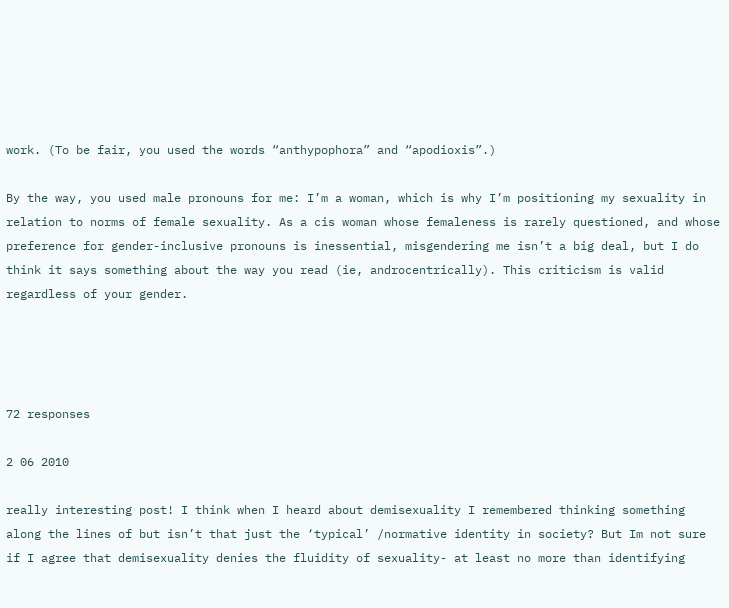work. (To be fair, you used the words “anthypophora” and “apodioxis”.)

By the way, you used male pronouns for me: I’m a woman, which is why I’m positioning my sexuality in relation to norms of female sexuality. As a cis woman whose femaleness is rarely questioned, and whose preference for gender-inclusive pronouns is inessential, misgendering me isn’t a big deal, but I do think it says something about the way you read (ie, androcentrically). This criticism is valid regardless of your gender.




72 responses

2 06 2010

really interesting post! I think when I heard about demisexuality I remembered thinking something along the lines of but isn’t that just the ‘typical’ /normative identity in society? But Im not sure if I agree that demisexuality denies the fluidity of sexuality- at least no more than identifying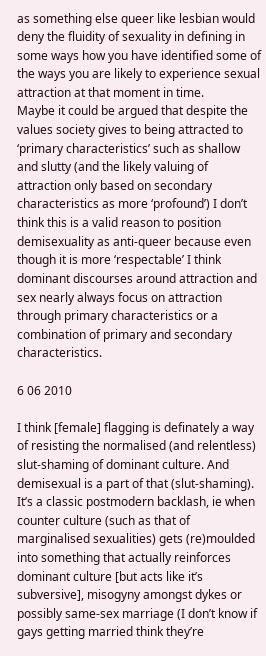as something else queer like lesbian would deny the fluidity of sexuality in defining in some ways how you have identified some of the ways you are likely to experience sexual attraction at that moment in time.
Maybe it could be argued that despite the values society gives to being attracted to ‘primary characteristics’ such as shallow and slutty (and the likely valuing of attraction only based on secondary characteristics as more ‘profound’) I don’t think this is a valid reason to position demisexuality as anti-queer because even though it is more ‘respectable’ I think dominant discourses around attraction and sex nearly always focus on attraction through primary characteristics or a combination of primary and secondary characteristics.

6 06 2010

I think [female] flagging is definately a way of resisting the normalised (and relentless) slut-shaming of dominant culture. And demisexual is a part of that (slut-shaming). It’s a classic postmodern backlash, ie when counter culture (such as that of marginalised sexualities) gets (re)moulded into something that actually reinforces dominant culture [but acts like it’s subversive], misogyny amongst dykes or possibly same-sex marriage (I don’t know if gays getting married think they’re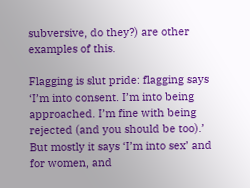subversive, do they?) are other examples of this.

Flagging is slut pride: flagging says ‘I’m into consent. I’m into being approached. I’m fine with being rejected (and you should be too).’ But mostly it says ‘I’m into sex’ and for women, and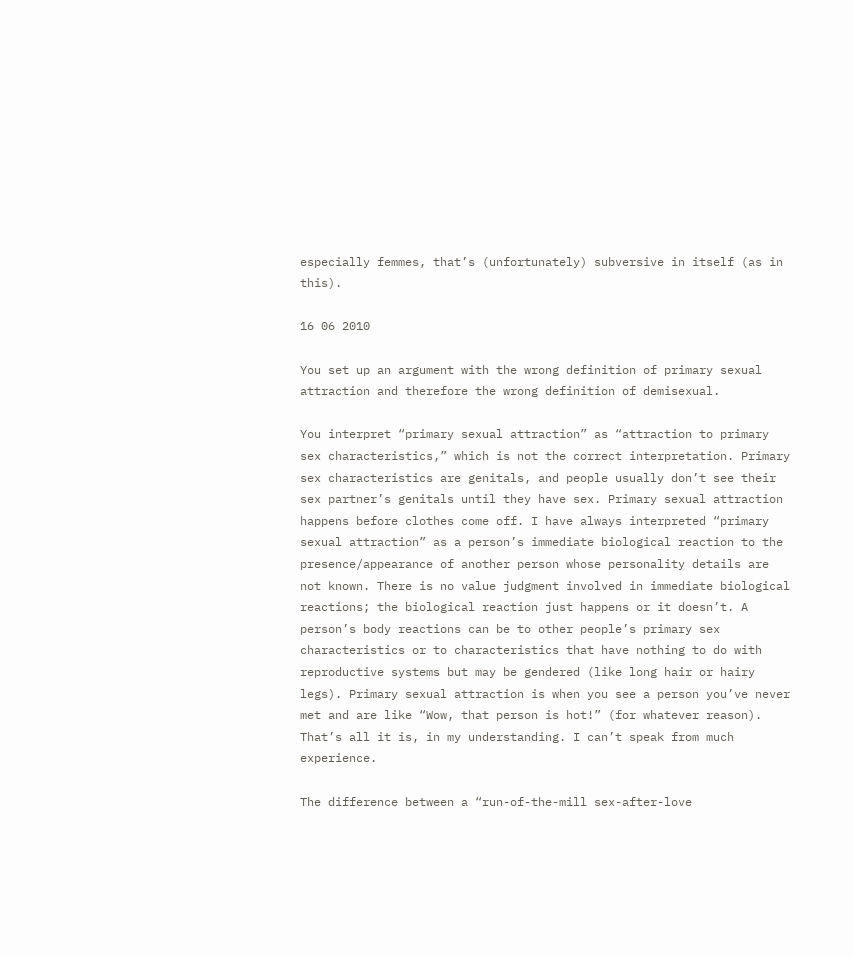especially femmes, that’s (unfortunately) subversive in itself (as in this).

16 06 2010

You set up an argument with the wrong definition of primary sexual attraction and therefore the wrong definition of demisexual.

You interpret “primary sexual attraction” as “attraction to primary sex characteristics,” which is not the correct interpretation. Primary sex characteristics are genitals, and people usually don’t see their sex partner’s genitals until they have sex. Primary sexual attraction happens before clothes come off. I have always interpreted “primary sexual attraction” as a person’s immediate biological reaction to the presence/appearance of another person whose personality details are not known. There is no value judgment involved in immediate biological reactions; the biological reaction just happens or it doesn’t. A person’s body reactions can be to other people’s primary sex characteristics or to characteristics that have nothing to do with reproductive systems but may be gendered (like long hair or hairy legs). Primary sexual attraction is when you see a person you’ve never met and are like “Wow, that person is hot!” (for whatever reason). That’s all it is, in my understanding. I can’t speak from much experience.

The difference between a “run-of-the-mill sex-after-love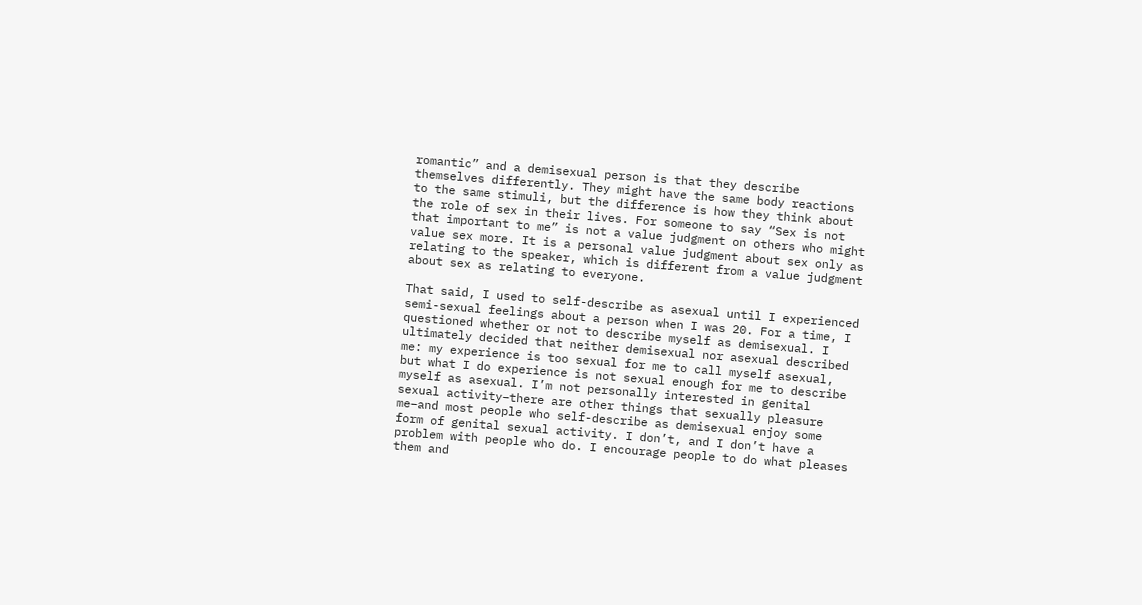romantic” and a demisexual person is that they describe themselves differently. They might have the same body reactions to the same stimuli, but the difference is how they think about the role of sex in their lives. For someone to say “Sex is not that important to me” is not a value judgment on others who might value sex more. It is a personal value judgment about sex only as relating to the speaker, which is different from a value judgment about sex as relating to everyone.

That said, I used to self-describe as asexual until I experienced semi-sexual feelings about a person when I was 20. For a time, I questioned whether or not to describe myself as demisexual. I ultimately decided that neither demisexual nor asexual described me: my experience is too sexual for me to call myself asexual, but what I do experience is not sexual enough for me to describe myself as asexual. I’m not personally interested in genital sexual activity–there are other things that sexually pleasure me–and most people who self-describe as demisexual enjoy some form of genital sexual activity. I don’t, and I don’t have a problem with people who do. I encourage people to do what pleases them and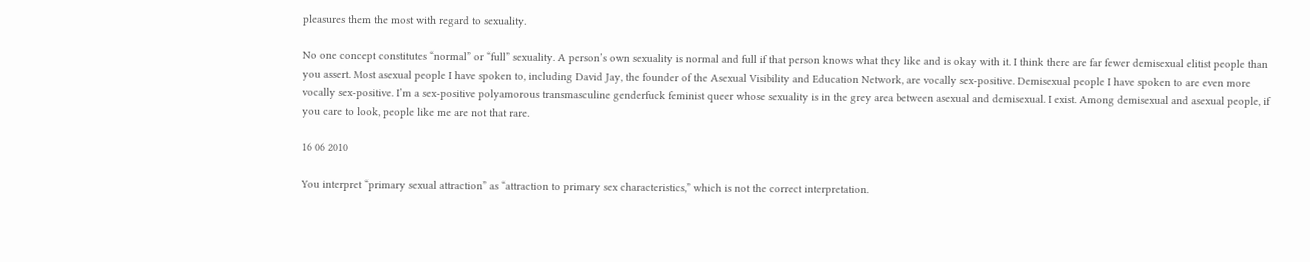pleasures them the most with regard to sexuality.

No one concept constitutes “normal” or “full” sexuality. A person’s own sexuality is normal and full if that person knows what they like and is okay with it. I think there are far fewer demisexual elitist people than you assert. Most asexual people I have spoken to, including David Jay, the founder of the Asexual Visibility and Education Network, are vocally sex-positive. Demisexual people I have spoken to are even more vocally sex-positive. I’m a sex-positive polyamorous transmasculine genderfuck feminist queer whose sexuality is in the grey area between asexual and demisexual. I exist. Among demisexual and asexual people, if you care to look, people like me are not that rare.

16 06 2010

You interpret “primary sexual attraction” as “attraction to primary sex characteristics,” which is not the correct interpretation.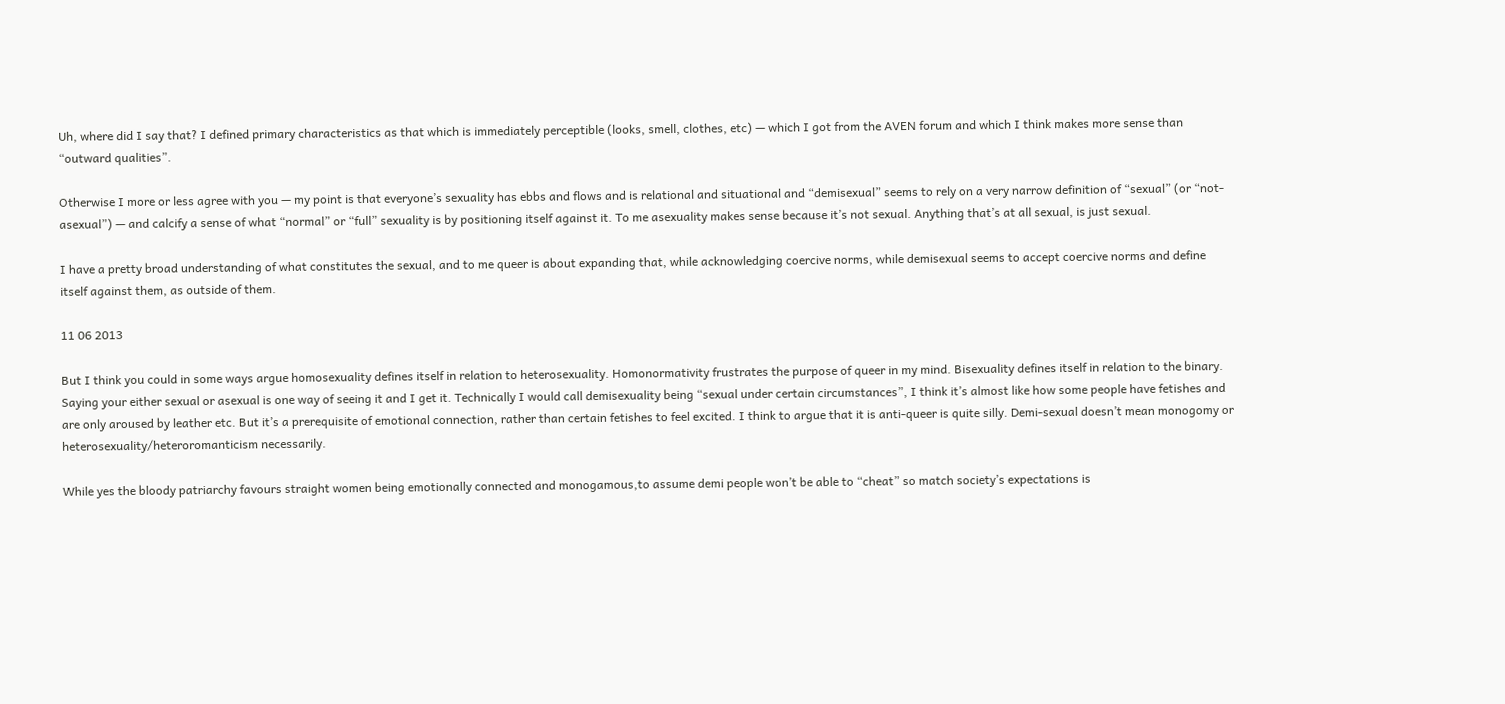Uh, where did I say that? I defined primary characteristics as that which is immediately perceptible (looks, smell, clothes, etc) — which I got from the AVEN forum and which I think makes more sense than “outward qualities”.

Otherwise I more or less agree with you — my point is that everyone’s sexuality has ebbs and flows and is relational and situational and “demisexual” seems to rely on a very narrow definition of “sexual” (or “not-asexual”) — and calcify a sense of what “normal” or “full” sexuality is by positioning itself against it. To me asexuality makes sense because it’s not sexual. Anything that’s at all sexual, is just sexual.

I have a pretty broad understanding of what constitutes the sexual, and to me queer is about expanding that, while acknowledging coercive norms, while demisexual seems to accept coercive norms and define itself against them, as outside of them.

11 06 2013

But I think you could in some ways argue homosexuality defines itself in relation to heterosexuality. Homonormativity frustrates the purpose of queer in my mind. Bisexuality defines itself in relation to the binary.
Saying your either sexual or asexual is one way of seeing it and I get it. Technically I would call demisexuality being “sexual under certain circumstances”, I think it’s almost like how some people have fetishes and are only aroused by leather etc. But it’s a prerequisite of emotional connection, rather than certain fetishes to feel excited. I think to argue that it is anti-queer is quite silly. Demi-sexual doesn’t mean monogomy or heterosexuality/heteroromanticism necessarily.

While yes the bloody patriarchy favours straight women being emotionally connected and monogamous,to assume demi people won’t be able to “cheat” so match society’s expectations is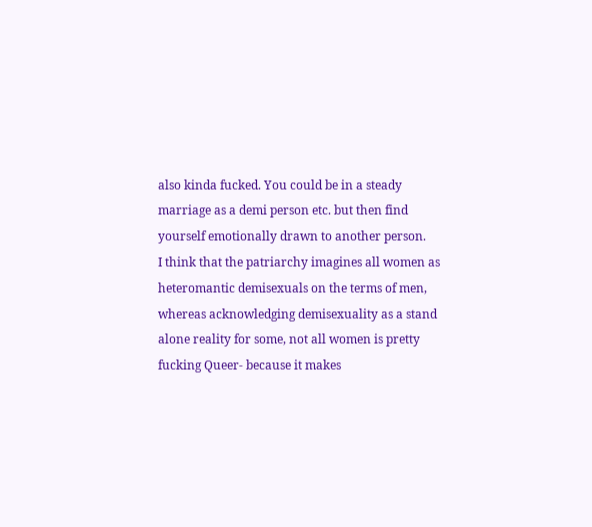also kinda fucked. You could be in a steady marriage as a demi person etc. but then find yourself emotionally drawn to another person.
I think that the patriarchy imagines all women as heteromantic demisexuals on the terms of men, whereas acknowledging demisexuality as a stand alone reality for some, not all women is pretty fucking Queer- because it makes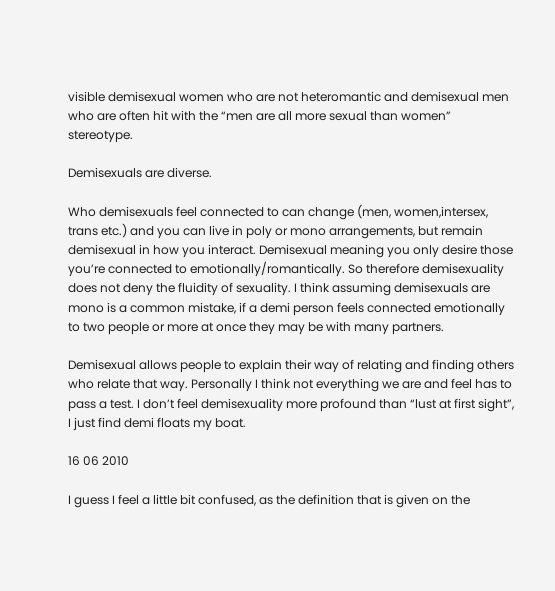visible demisexual women who are not heteromantic and demisexual men who are often hit with the “men are all more sexual than women” stereotype.

Demisexuals are diverse.

Who demisexuals feel connected to can change (men, women,intersex, trans etc.) and you can live in poly or mono arrangements, but remain demisexual in how you interact. Demisexual meaning you only desire those you’re connected to emotionally/romantically. So therefore demisexuality does not deny the fluidity of sexuality. I think assuming demisexuals are mono is a common mistake, if a demi person feels connected emotionally to two people or more at once they may be with many partners.

Demisexual allows people to explain their way of relating and finding others who relate that way. Personally I think not everything we are and feel has to pass a test. I don’t feel demisexuality more profound than “lust at first sight”, I just find demi floats my boat.

16 06 2010

I guess I feel a little bit confused, as the definition that is given on the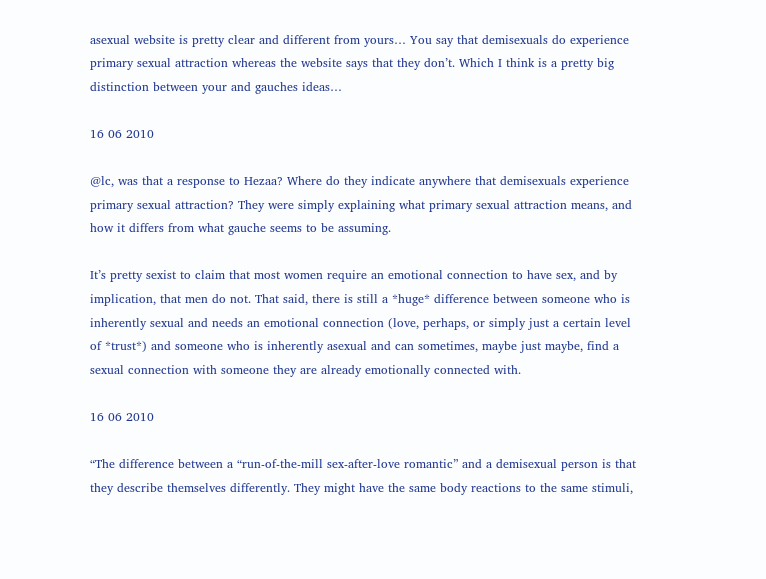asexual website is pretty clear and different from yours… You say that demisexuals do experience primary sexual attraction whereas the website says that they don’t. Which I think is a pretty big distinction between your and gauches ideas…

16 06 2010

@lc, was that a response to Hezaa? Where do they indicate anywhere that demisexuals experience primary sexual attraction? They were simply explaining what primary sexual attraction means, and how it differs from what gauche seems to be assuming.

It’s pretty sexist to claim that most women require an emotional connection to have sex, and by implication, that men do not. That said, there is still a *huge* difference between someone who is inherently sexual and needs an emotional connection (love, perhaps, or simply just a certain level of *trust*) and someone who is inherently asexual and can sometimes, maybe just maybe, find a sexual connection with someone they are already emotionally connected with.

16 06 2010

“The difference between a “run-of-the-mill sex-after-love romantic” and a demisexual person is that they describe themselves differently. They might have the same body reactions to the same stimuli,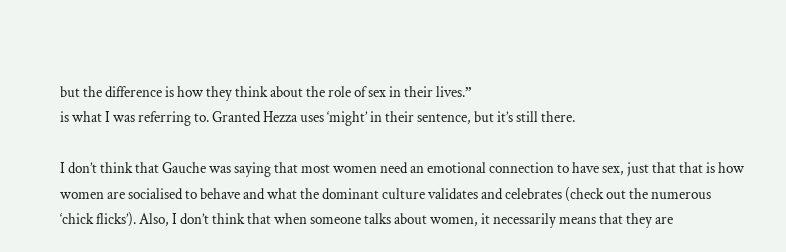but the difference is how they think about the role of sex in their lives.”
is what I was referring to. Granted Hezza uses ‘might’ in their sentence, but it’s still there.

I don’t think that Gauche was saying that most women need an emotional connection to have sex, just that that is how women are socialised to behave and what the dominant culture validates and celebrates (check out the numerous ‘chick flicks’). Also, I don’t think that when someone talks about women, it necessarily means that they are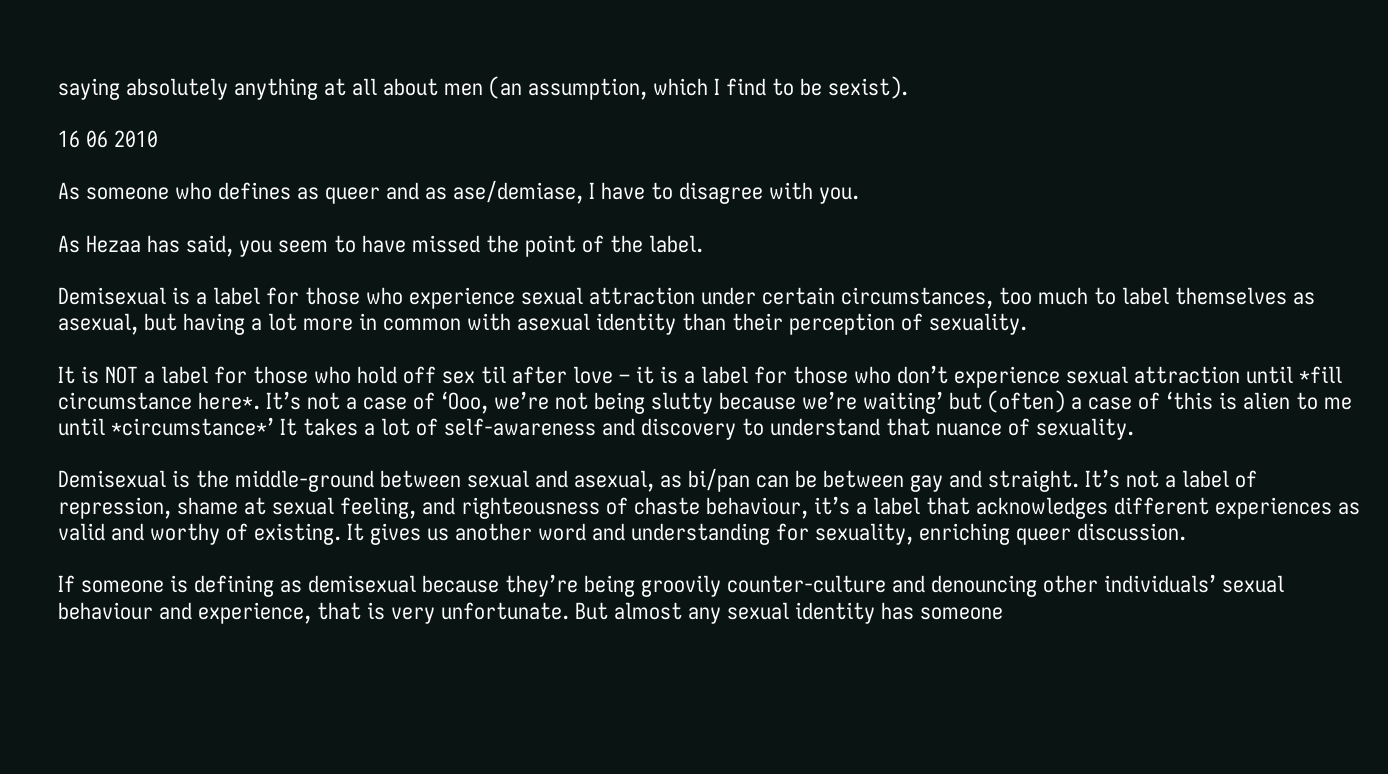saying absolutely anything at all about men (an assumption, which I find to be sexist).

16 06 2010

As someone who defines as queer and as ase/demiase, I have to disagree with you.

As Hezaa has said, you seem to have missed the point of the label.

Demisexual is a label for those who experience sexual attraction under certain circumstances, too much to label themselves as asexual, but having a lot more in common with asexual identity than their perception of sexuality.

It is NOT a label for those who hold off sex til after love – it is a label for those who don’t experience sexual attraction until *fill circumstance here*. It’s not a case of ‘Ooo, we’re not being slutty because we’re waiting’ but (often) a case of ‘this is alien to me until *circumstance*’ It takes a lot of self-awareness and discovery to understand that nuance of sexuality.

Demisexual is the middle-ground between sexual and asexual, as bi/pan can be between gay and straight. It’s not a label of repression, shame at sexual feeling, and righteousness of chaste behaviour, it’s a label that acknowledges different experiences as valid and worthy of existing. It gives us another word and understanding for sexuality, enriching queer discussion.

If someone is defining as demisexual because they’re being groovily counter-culture and denouncing other individuals’ sexual behaviour and experience, that is very unfortunate. But almost any sexual identity has someone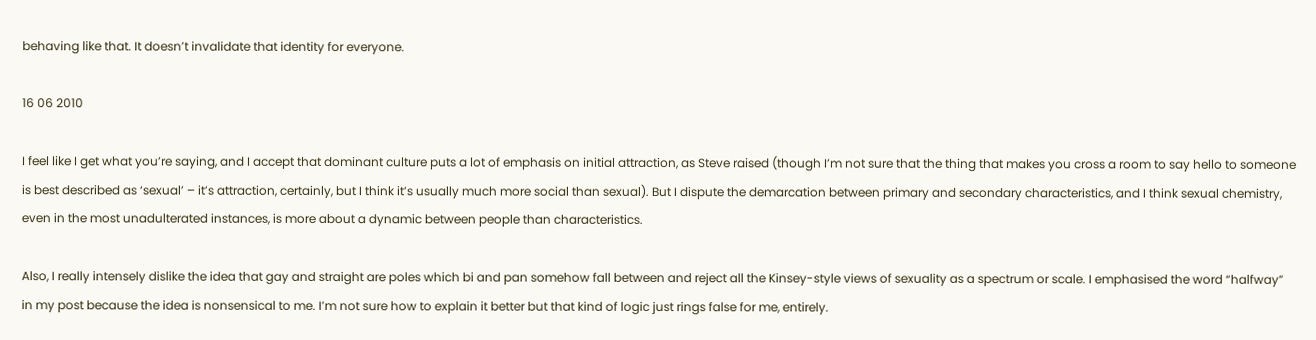behaving like that. It doesn’t invalidate that identity for everyone.

16 06 2010

I feel like I get what you’re saying, and I accept that dominant culture puts a lot of emphasis on initial attraction, as Steve raised (though I’m not sure that the thing that makes you cross a room to say hello to someone is best described as ‘sexual’ – it’s attraction, certainly, but I think it’s usually much more social than sexual). But I dispute the demarcation between primary and secondary characteristics, and I think sexual chemistry, even in the most unadulterated instances, is more about a dynamic between people than characteristics.

Also, I really intensely dislike the idea that gay and straight are poles which bi and pan somehow fall between and reject all the Kinsey-style views of sexuality as a spectrum or scale. I emphasised the word “halfway” in my post because the idea is nonsensical to me. I’m not sure how to explain it better but that kind of logic just rings false for me, entirely.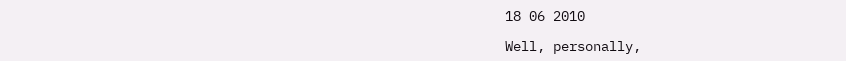18 06 2010

Well, personally,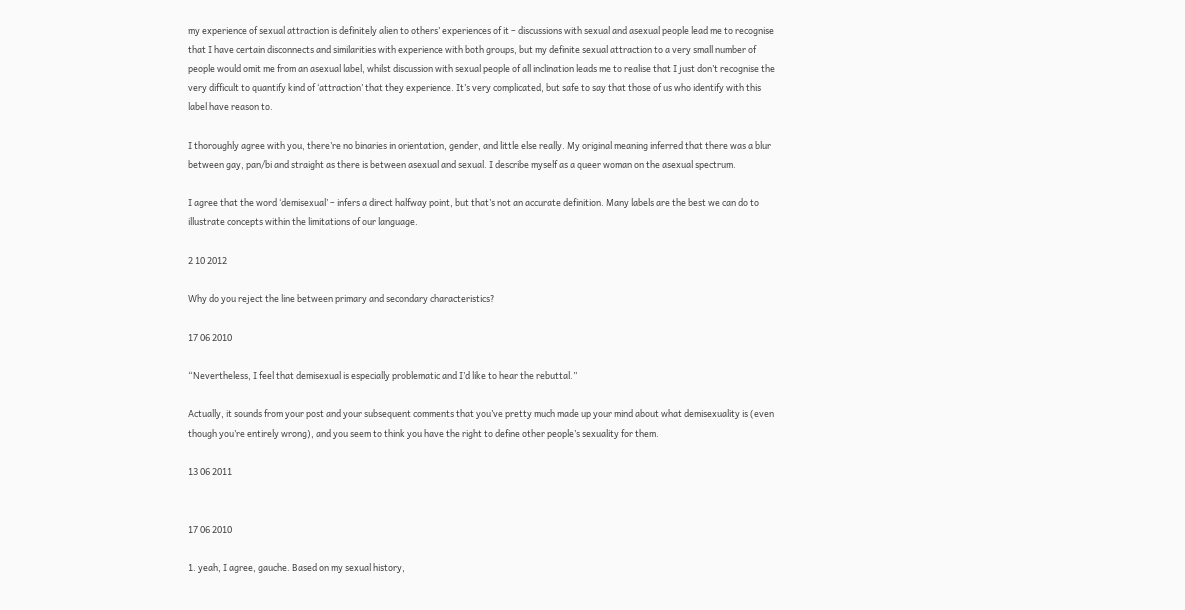my experience of sexual attraction is definitely alien to others’ experiences of it – discussions with sexual and asexual people lead me to recognise that I have certain disconnects and similarities with experience with both groups, but my definite sexual attraction to a very small number of people would omit me from an asexual label, whilst discussion with sexual people of all inclination leads me to realise that I just don’t recognise the very difficult to quantify kind of ‘attraction’ that they experience. It’s very complicated, but safe to say that those of us who identify with this label have reason to.

I thoroughly agree with you, there’re no binaries in orientation, gender, and little else really. My original meaning inferred that there was a blur between gay, pan/bi and straight as there is between asexual and sexual. I describe myself as a queer woman on the asexual spectrum.

I agree that the word ‘demisexual’ – infers a direct halfway point, but that’s not an accurate definition. Many labels are the best we can do to illustrate concepts within the limitations of our language.

2 10 2012

Why do you reject the line between primary and secondary characteristics?

17 06 2010

“Nevertheless, I feel that demisexual is especially problematic and I’d like to hear the rebuttal.”

Actually, it sounds from your post and your subsequent comments that you’ve pretty much made up your mind about what demisexuality is (even though you’re entirely wrong), and you seem to think you have the right to define other people’s sexuality for them.

13 06 2011


17 06 2010

1. yeah, I agree, gauche. Based on my sexual history,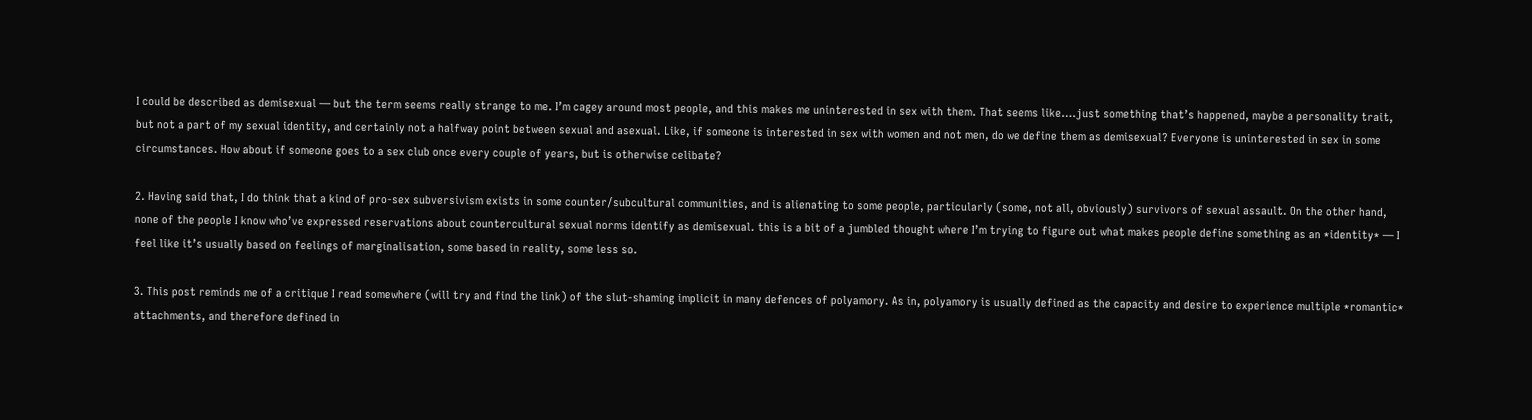I could be described as demisexual — but the term seems really strange to me. I’m cagey around most people, and this makes me uninterested in sex with them. That seems like….just something that’s happened, maybe a personality trait, but not a part of my sexual identity, and certainly not a halfway point between sexual and asexual. Like, if someone is interested in sex with women and not men, do we define them as demisexual? Everyone is uninterested in sex in some circumstances. How about if someone goes to a sex club once every couple of years, but is otherwise celibate?

2. Having said that, I do think that a kind of pro-sex subversivism exists in some counter/subcultural communities, and is alienating to some people, particularly (some, not all, obviously) survivors of sexual assault. On the other hand, none of the people I know who’ve expressed reservations about countercultural sexual norms identify as demisexual. this is a bit of a jumbled thought where I’m trying to figure out what makes people define something as an *identity* — I feel like it’s usually based on feelings of marginalisation, some based in reality, some less so.

3. This post reminds me of a critique I read somewhere (will try and find the link) of the slut-shaming implicit in many defences of polyamory. As in, polyamory is usually defined as the capacity and desire to experience multiple *romantic* attachments, and therefore defined in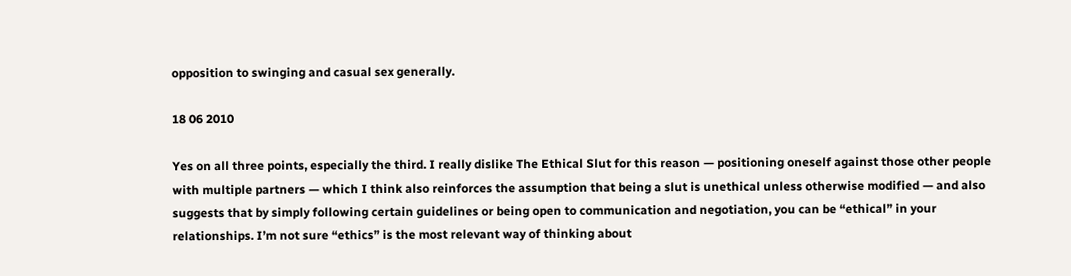opposition to swinging and casual sex generally.

18 06 2010

Yes on all three points, especially the third. I really dislike The Ethical Slut for this reason — positioning oneself against those other people with multiple partners — which I think also reinforces the assumption that being a slut is unethical unless otherwise modified — and also suggests that by simply following certain guidelines or being open to communication and negotiation, you can be “ethical” in your relationships. I’m not sure “ethics” is the most relevant way of thinking about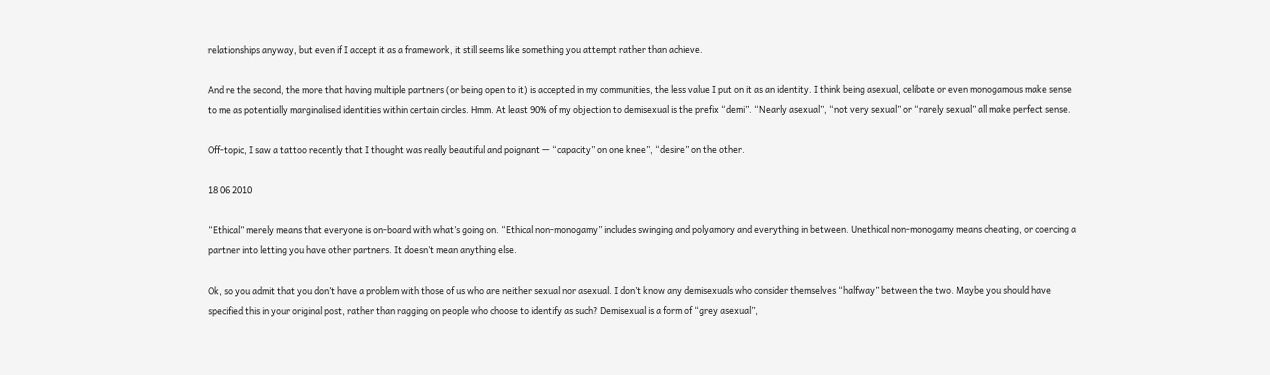relationships anyway, but even if I accept it as a framework, it still seems like something you attempt rather than achieve.

And re the second, the more that having multiple partners (or being open to it) is accepted in my communities, the less value I put on it as an identity. I think being asexual, celibate or even monogamous make sense to me as potentially marginalised identities within certain circles. Hmm. At least 90% of my objection to demisexual is the prefix “demi”. “Nearly asexual”, “not very sexual” or “rarely sexual” all make perfect sense.

Off-topic, I saw a tattoo recently that I thought was really beautiful and poignant — “capacity” on one knee”, “desire” on the other.

18 06 2010

“Ethical” merely means that everyone is on-board with what’s going on. “Ethical non-monogamy” includes swinging and polyamory and everything in between. Unethical non-monogamy means cheating, or coercing a partner into letting you have other partners. It doesn’t mean anything else.

Ok, so you admit that you don’t have a problem with those of us who are neither sexual nor asexual. I don’t know any demisexuals who consider themselves “halfway” between the two. Maybe you should have specified this in your original post, rather than ragging on people who choose to identify as such? Demisexual is a form of “grey asexual”,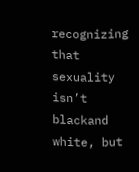recognizing that sexuality isn’t blackand white, but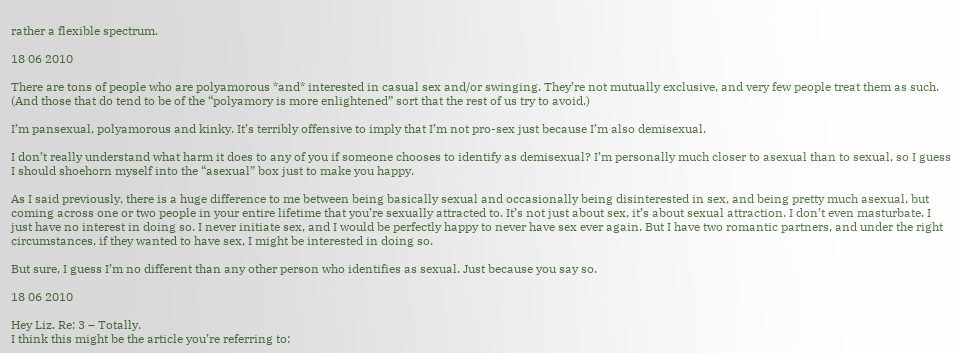rather a flexible spectrum.

18 06 2010

There are tons of people who are polyamorous *and* interested in casual sex and/or swinging. They’re not mutually exclusive, and very few people treat them as such. (And those that do tend to be of the “polyamory is more enlightened” sort that the rest of us try to avoid.)

I’m pansexual, polyamorous and kinky. It’s terribly offensive to imply that I’m not pro-sex just because I’m also demisexual.

I don’t really understand what harm it does to any of you if someone chooses to identify as demisexual? I’m personally much closer to asexual than to sexual, so I guess I should shoehorn myself into the “asexual” box just to make you happy.

As I said previously, there is a huge difference to me between being basically sexual and occasionally being disinterested in sex, and being pretty much asexual, but coming across one or two people in your entire lifetime that you’re sexually attracted to. It’s not just about sex, it’s about sexual attraction. I don’t even masturbate. I just have no interest in doing so. I never initiate sex, and I would be perfectly happy to never have sex ever again. But I have two romantic partners, and under the right circumstances, if they wanted to have sex, I might be interested in doing so.

But sure, I guess I’m no different than any other person who identifies as sexual. Just because you say so.

18 06 2010

Hey Liz. Re: 3 – Totally.
I think this might be the article you’re referring to: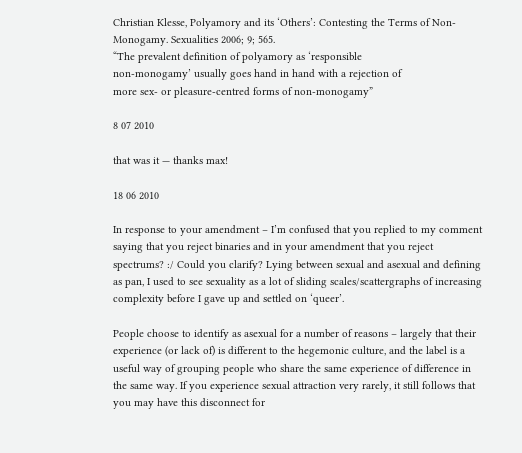Christian Klesse, Polyamory and its ‘Others’: Contesting the Terms of Non-Monogamy. Sexualities 2006; 9; 565.
“The prevalent definition of polyamory as ‘responsible
non-monogamy’ usually goes hand in hand with a rejection of
more sex- or pleasure-centred forms of non-monogamy”

8 07 2010

that was it — thanks max!

18 06 2010

In response to your amendment – I’m confused that you replied to my comment saying that you reject binaries and in your amendment that you reject spectrums? :/ Could you clarify? Lying between sexual and asexual and defining as pan, I used to see sexuality as a lot of sliding scales/scattergraphs of increasing complexity before I gave up and settled on ‘queer’.

People choose to identify as asexual for a number of reasons – largely that their experience (or lack of) is different to the hegemonic culture, and the label is a useful way of grouping people who share the same experience of difference in the same way. If you experience sexual attraction very rarely, it still follows that you may have this disconnect for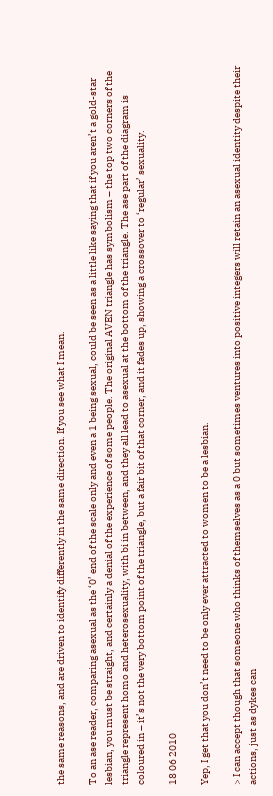the same reasons, and are driven to identify differently in the same direction. If you see what I mean.

To an ase reader, comparing asexual as the ‘0’ end of the scale only and even a 1 being sexual, could be seen as a little like saying that if you aren’t a gold-star lesbian, you must be straight, and certainly a denial of the experience of some people. The original AVEN triangle has symbolism – the top two corners of the triangle represent homo and heterosexuality, with bi in between, and they all lead to asexual at the bottom of the triangle. The ase part of the diagram is coloured in – it’s not the very bottom point of the triangle, but a fair bit of that corner, and it fades up, showing a crossover to ‘regular’ sexuality.

18 06 2010

Yep, I get that you don’t need to be only ever attracted to women to be a lesbian.

> I can accept though that someone who thinks of themselves as a 0 but sometimes ventures into positive integers will retain an asexual identity despite their actions, just as dykes can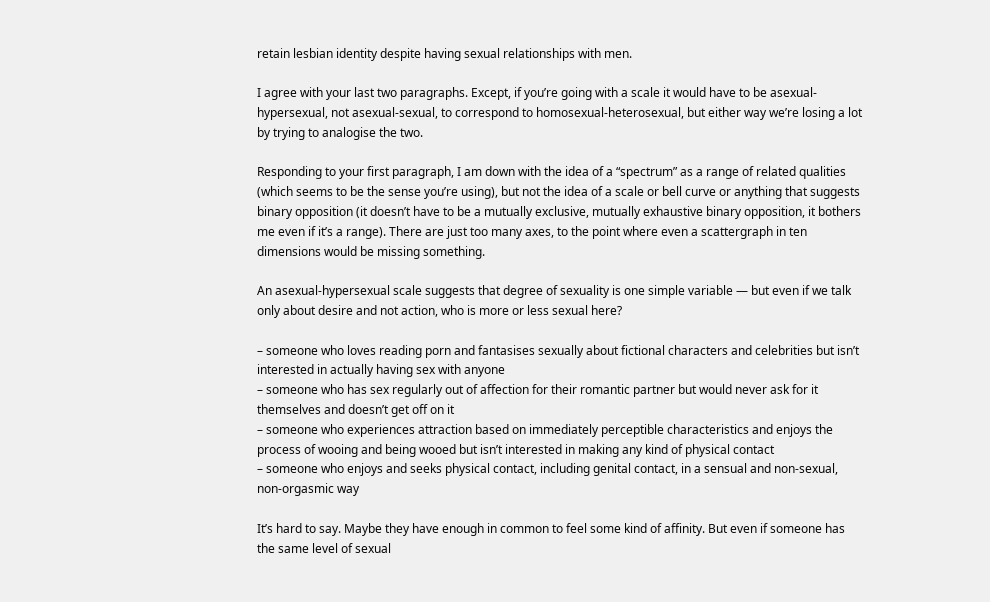retain lesbian identity despite having sexual relationships with men.

I agree with your last two paragraphs. Except, if you’re going with a scale it would have to be asexual-hypersexual, not asexual-sexual, to correspond to homosexual-heterosexual, but either way we’re losing a lot by trying to analogise the two.

Responding to your first paragraph, I am down with the idea of a “spectrum” as a range of related qualities (which seems to be the sense you’re using), but not the idea of a scale or bell curve or anything that suggests binary opposition (it doesn’t have to be a mutually exclusive, mutually exhaustive binary opposition, it bothers me even if it’s a range). There are just too many axes, to the point where even a scattergraph in ten dimensions would be missing something.

An asexual-hypersexual scale suggests that degree of sexuality is one simple variable — but even if we talk only about desire and not action, who is more or less sexual here?

– someone who loves reading porn and fantasises sexually about fictional characters and celebrities but isn’t interested in actually having sex with anyone
– someone who has sex regularly out of affection for their romantic partner but would never ask for it themselves and doesn’t get off on it
– someone who experiences attraction based on immediately perceptible characteristics and enjoys the process of wooing and being wooed but isn’t interested in making any kind of physical contact
– someone who enjoys and seeks physical contact, including genital contact, in a sensual and non-sexual, non-orgasmic way

It’s hard to say. Maybe they have enough in common to feel some kind of affinity. But even if someone has the same level of sexual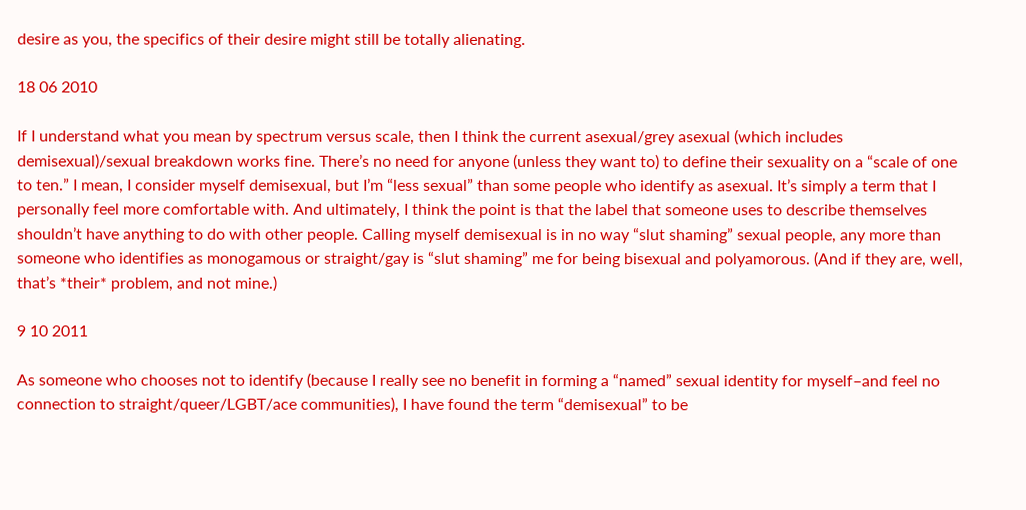desire as you, the specifics of their desire might still be totally alienating.

18 06 2010

If I understand what you mean by spectrum versus scale, then I think the current asexual/grey asexual (which includes demisexual)/sexual breakdown works fine. There’s no need for anyone (unless they want to) to define their sexuality on a “scale of one to ten.” I mean, I consider myself demisexual, but I’m “less sexual” than some people who identify as asexual. It’s simply a term that I personally feel more comfortable with. And ultimately, I think the point is that the label that someone uses to describe themselves shouldn’t have anything to do with other people. Calling myself demisexual is in no way “slut shaming” sexual people, any more than someone who identifies as monogamous or straight/gay is “slut shaming” me for being bisexual and polyamorous. (And if they are, well, that’s *their* problem, and not mine.)

9 10 2011

As someone who chooses not to identify (because I really see no benefit in forming a “named” sexual identity for myself–and feel no connection to straight/queer/LGBT/ace communities), I have found the term “demisexual” to be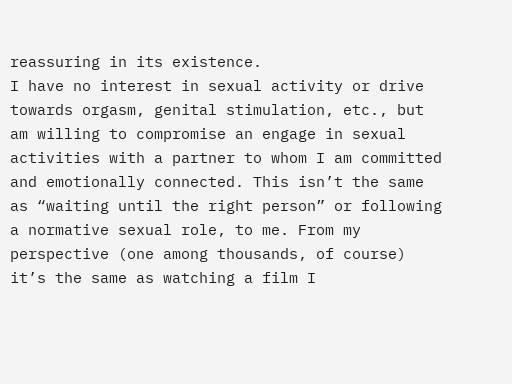reassuring in its existence.
I have no interest in sexual activity or drive towards orgasm, genital stimulation, etc., but am willing to compromise an engage in sexual activities with a partner to whom I am committed and emotionally connected. This isn’t the same as “waiting until the right person” or following a normative sexual role, to me. From my perspective (one among thousands, of course) it’s the same as watching a film I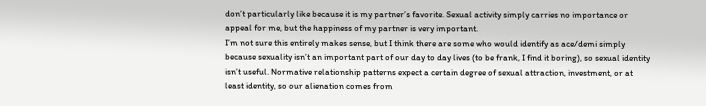don’t particularly like because it is my partner’s favorite. Sexual activity simply carries no importance or appeal for me, but the happiness of my partner is very important.
I’m not sure this entirely makes sense, but I think there are some who would identify as ace/demi simply because sexuality isn’t an important part of our day to day lives (to be frank, I find it boring), so sexual identity isn’t useful. Normative relationship patterns expect a certain degree of sexual attraction, investment, or at least identity, so our alienation comes from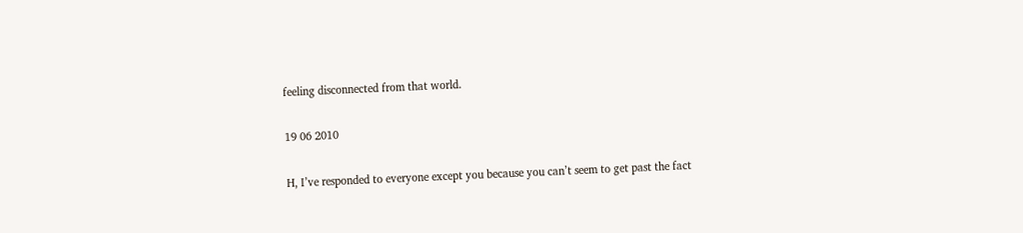feeling disconnected from that world.

19 06 2010

H, I’ve responded to everyone except you because you can’t seem to get past the fact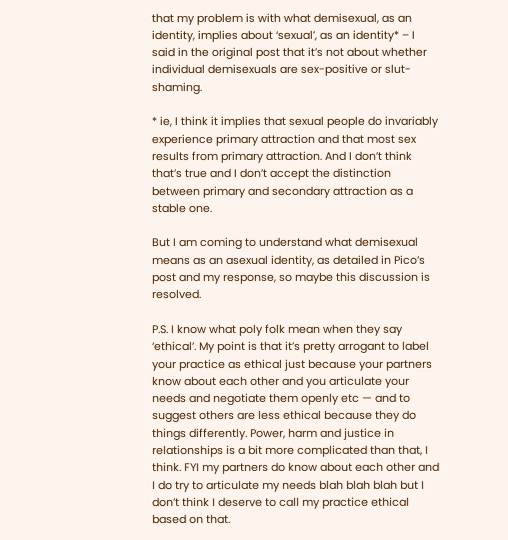that my problem is with what demisexual, as an identity, implies about ‘sexual’, as an identity* – I said in the original post that it’s not about whether individual demisexuals are sex-positive or slut-shaming.

* ie, I think it implies that sexual people do invariably experience primary attraction and that most sex results from primary attraction. And I don’t think that’s true and I don’t accept the distinction between primary and secondary attraction as a stable one.

But I am coming to understand what demisexual means as an asexual identity, as detailed in Pico’s post and my response, so maybe this discussion is resolved.

P.S. I know what poly folk mean when they say ‘ethical’. My point is that it’s pretty arrogant to label your practice as ethical just because your partners know about each other and you articulate your needs and negotiate them openly etc — and to suggest others are less ethical because they do things differently. Power, harm and justice in relationships is a bit more complicated than that, I think. FYI my partners do know about each other and I do try to articulate my needs blah blah blah but I don’t think I deserve to call my practice ethical based on that.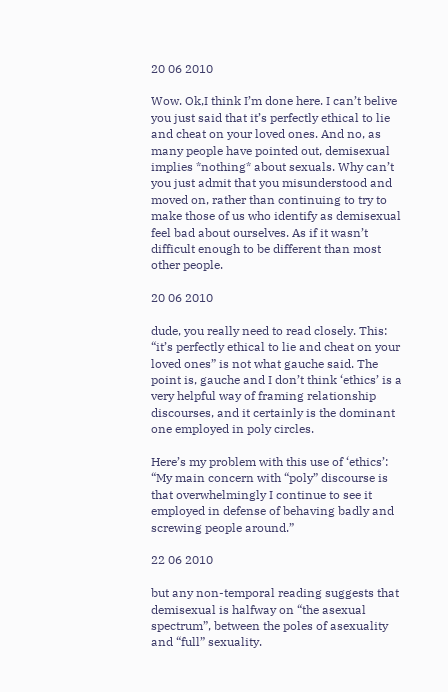20 06 2010

Wow. Ok,I think I’m done here. I can’t belive you just said that it’s perfectly ethical to lie and cheat on your loved ones. And no, as many people have pointed out, demisexual implies *nothing* about sexuals. Why can’t you just admit that you misunderstood and moved on, rather than continuing to try to make those of us who identify as demisexual feel bad about ourselves. As if it wasn’t difficult enough to be different than most other people.

20 06 2010

dude, you really need to read closely. This: “it’s perfectly ethical to lie and cheat on your loved ones” is not what gauche said. The point is, gauche and I don’t think ‘ethics’ is a very helpful way of framing relationship discourses, and it certainly is the dominant one employed in poly circles.

Here’s my problem with this use of ‘ethics’:
“My main concern with “poly” discourse is that overwhelmingly I continue to see it employed in defense of behaving badly and screwing people around.”

22 06 2010

but any non-temporal reading suggests that demisexual is halfway on “the asexual spectrum”, between the poles of asexuality and “full” sexuality.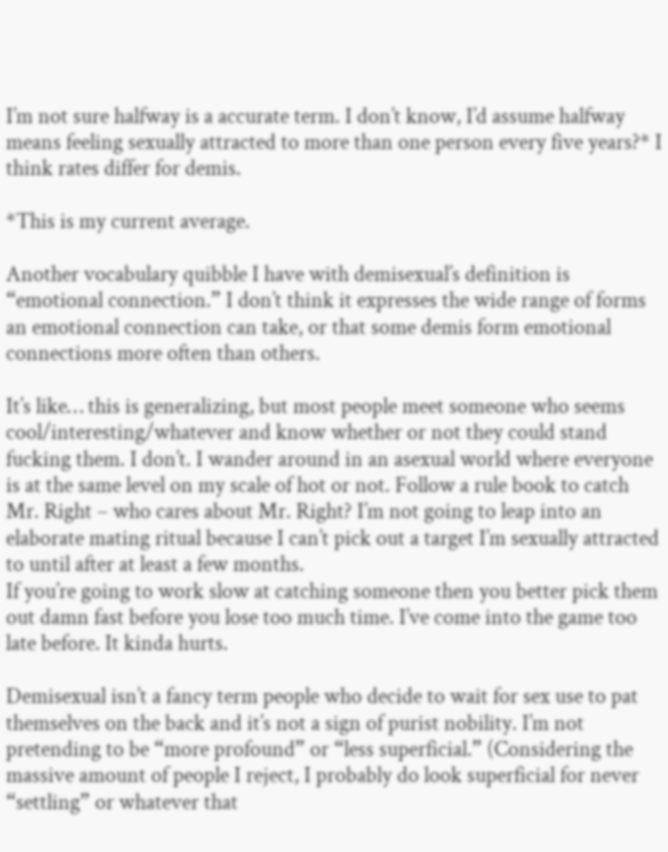I’m not sure halfway is a accurate term. I don’t know, I’d assume halfway means feeling sexually attracted to more than one person every five years?* I think rates differ for demis.

*This is my current average.

Another vocabulary quibble I have with demisexual’s definition is “emotional connection.” I don’t think it expresses the wide range of forms an emotional connection can take, or that some demis form emotional connections more often than others.

It’s like… this is generalizing, but most people meet someone who seems cool/interesting/whatever and know whether or not they could stand fucking them. I don’t. I wander around in an asexual world where everyone is at the same level on my scale of hot or not. Follow a rule book to catch Mr. Right – who cares about Mr. Right? I’m not going to leap into an elaborate mating ritual because I can’t pick out a target I’m sexually attracted to until after at least a few months.
If you’re going to work slow at catching someone then you better pick them out damn fast before you lose too much time. I’ve come into the game too late before. It kinda hurts.

Demisexual isn’t a fancy term people who decide to wait for sex use to pat themselves on the back and it’s not a sign of purist nobility. I’m not pretending to be “more profound” or “less superficial.” (Considering the massive amount of people I reject, I probably do look superficial for never “settling” or whatever that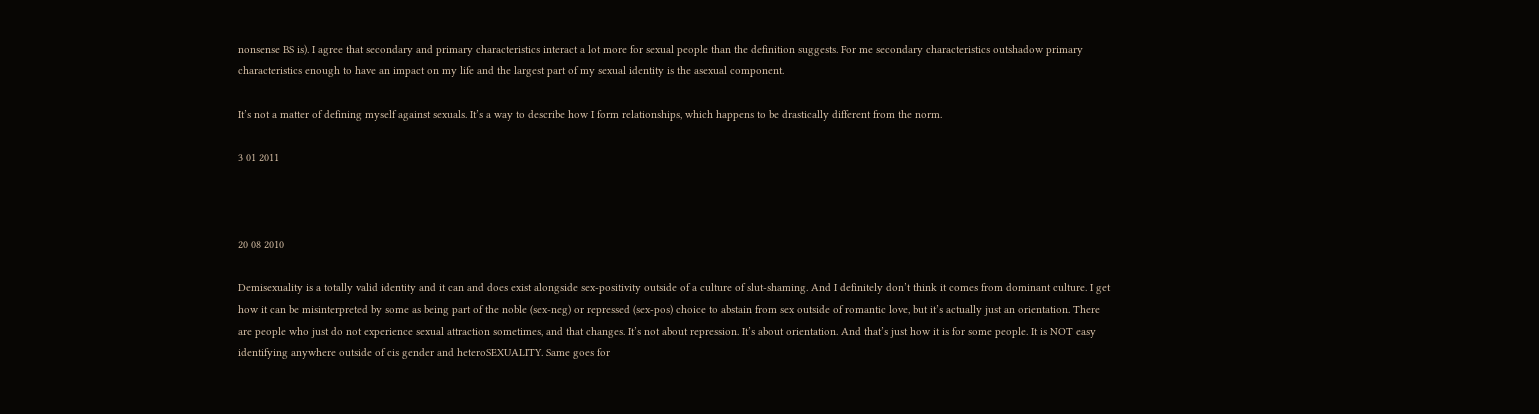nonsense BS is). I agree that secondary and primary characteristics interact a lot more for sexual people than the definition suggests. For me secondary characteristics outshadow primary characteristics enough to have an impact on my life and the largest part of my sexual identity is the asexual component.

It’s not a matter of defining myself against sexuals. It’s a way to describe how I form relationships, which happens to be drastically different from the norm.

3 01 2011



20 08 2010

Demisexuality is a totally valid identity and it can and does exist alongside sex-positivity outside of a culture of slut-shaming. And I definitely don’t think it comes from dominant culture. I get how it can be misinterpreted by some as being part of the noble (sex-neg) or repressed (sex-pos) choice to abstain from sex outside of romantic love, but it’s actually just an orientation. There are people who just do not experience sexual attraction sometimes, and that changes. It’s not about repression. It’s about orientation. And that’s just how it is for some people. It is NOT easy identifying anywhere outside of cis gender and heteroSEXUALITY. Same goes for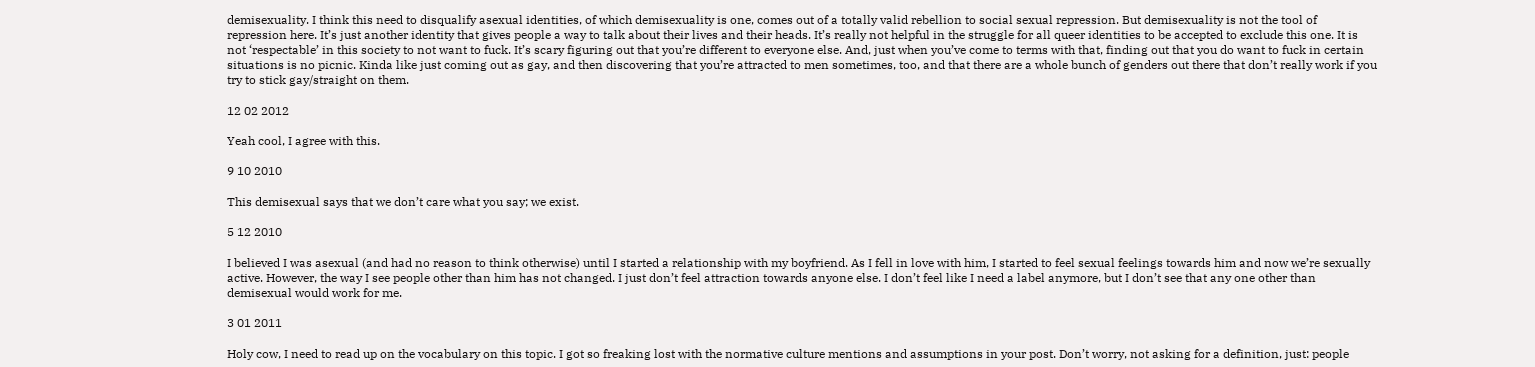demisexuality. I think this need to disqualify asexual identities, of which demisexuality is one, comes out of a totally valid rebellion to social sexual repression. But demisexuality is not the tool of repression here. It’s just another identity that gives people a way to talk about their lives and their heads. It’s really not helpful in the struggle for all queer identities to be accepted to exclude this one. It is not ‘respectable’ in this society to not want to fuck. It’s scary figuring out that you’re different to everyone else. And, just when you’ve come to terms with that, finding out that you do want to fuck in certain situations is no picnic. Kinda like just coming out as gay, and then discovering that you’re attracted to men sometimes, too, and that there are a whole bunch of genders out there that don’t really work if you try to stick gay/straight on them.

12 02 2012

Yeah cool, I agree with this.

9 10 2010

This demisexual says that we don’t care what you say; we exist.

5 12 2010

I believed I was asexual (and had no reason to think otherwise) until I started a relationship with my boyfriend. As I fell in love with him, I started to feel sexual feelings towards him and now we’re sexually active. However, the way I see people other than him has not changed. I just don’t feel attraction towards anyone else. I don’t feel like I need a label anymore, but I don’t see that any one other than demisexual would work for me.

3 01 2011

Holy cow, I need to read up on the vocabulary on this topic. I got so freaking lost with the normative culture mentions and assumptions in your post. Don’t worry, not asking for a definition, just: people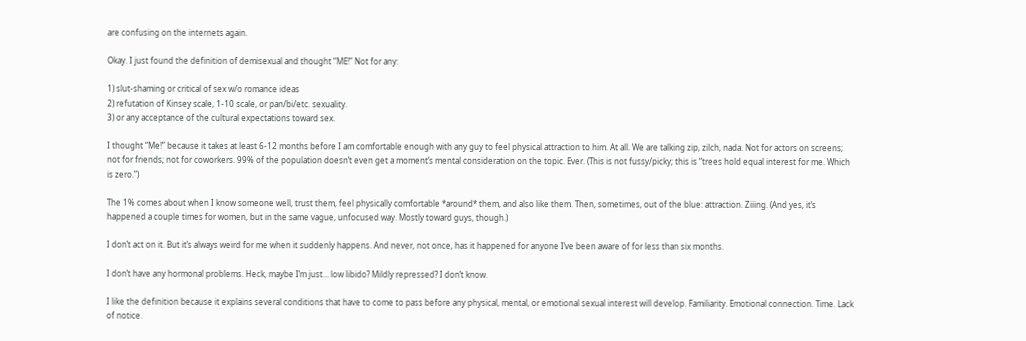are confusing on the internets again.

Okay. I just found the definition of demisexual and thought “ME!” Not for any:

1) slut-shaming or critical of sex w/o romance ideas
2) refutation of Kinsey scale, 1-10 scale, or pan/bi/etc. sexuality.
3) or any acceptance of the cultural expectations toward sex.

I thought “Me!” because it takes at least 6-12 months before I am comfortable enough with any guy to feel physical attraction to him. At all. We are talking zip, zilch, nada. Not for actors on screens; not for friends; not for coworkers. 99% of the population doesn’t even get a moment’s mental consideration on the topic. Ever. (This is not fussy/picky; this is “trees hold equal interest for me. Which is zero.”)

The 1% comes about when I know someone well, trust them, feel physically comfortable *around* them, and also like them. Then, sometimes, out of the blue: attraction. Ziiing. (And yes, it’s happened a couple times for women, but in the same vague, unfocused way. Mostly toward guys, though.)

I don’t act on it. But it’s always weird for me when it suddenly happens. And never, not once, has it happened for anyone I’ve been aware of for less than six months.

I don’t have any hormonal problems. Heck, maybe I’m just… low libido? Mildly repressed? I don’t know.

I like the definition because it explains several conditions that have to come to pass before any physical, mental, or emotional sexual interest will develop. Familiarity. Emotional connection. Time. Lack of notice.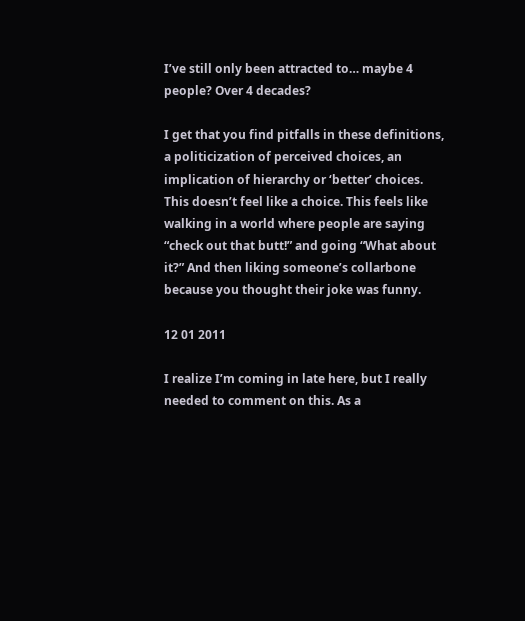I’ve still only been attracted to… maybe 4 people? Over 4 decades?

I get that you find pitfalls in these definitions, a politicization of perceived choices, an implication of hierarchy or ‘better’ choices. This doesn’t feel like a choice. This feels like walking in a world where people are saying “check out that butt!” and going “What about it?” And then liking someone’s collarbone because you thought their joke was funny.

12 01 2011

I realize I’m coming in late here, but I really needed to comment on this. As a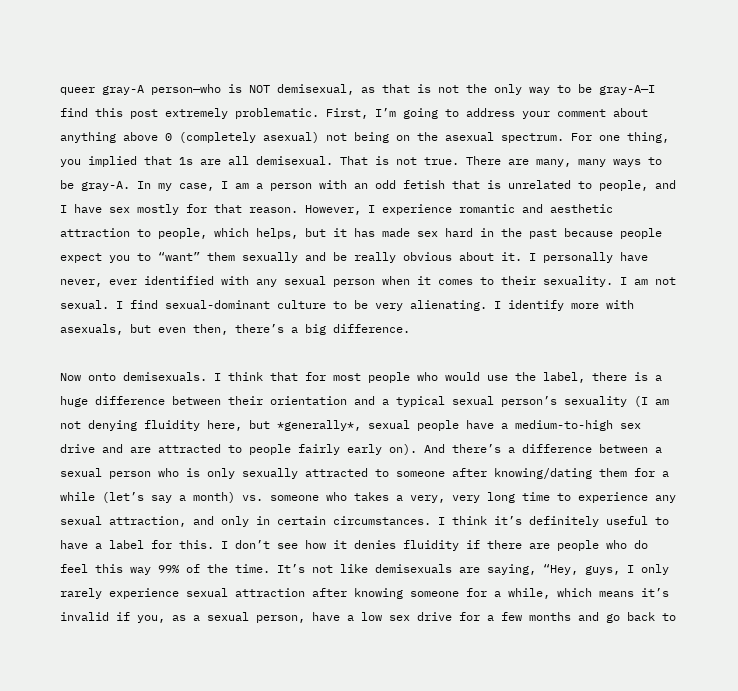queer gray-A person—who is NOT demisexual, as that is not the only way to be gray-A—I find this post extremely problematic. First, I’m going to address your comment about anything above 0 (completely asexual) not being on the asexual spectrum. For one thing, you implied that 1s are all demisexual. That is not true. There are many, many ways to be gray-A. In my case, I am a person with an odd fetish that is unrelated to people, and I have sex mostly for that reason. However, I experience romantic and aesthetic attraction to people, which helps, but it has made sex hard in the past because people expect you to “want” them sexually and be really obvious about it. I personally have never, ever identified with any sexual person when it comes to their sexuality. I am not sexual. I find sexual-dominant culture to be very alienating. I identify more with asexuals, but even then, there’s a big difference.

Now onto demisexuals. I think that for most people who would use the label, there is a huge difference between their orientation and a typical sexual person’s sexuality (I am not denying fluidity here, but *generally*, sexual people have a medium-to-high sex drive and are attracted to people fairly early on). And there’s a difference between a sexual person who is only sexually attracted to someone after knowing/dating them for a while (let’s say a month) vs. someone who takes a very, very long time to experience any sexual attraction, and only in certain circumstances. I think it’s definitely useful to have a label for this. I don’t see how it denies fluidity if there are people who do feel this way 99% of the time. It’s not like demisexuals are saying, “Hey, guys, I only rarely experience sexual attraction after knowing someone for a while, which means it’s invalid if you, as a sexual person, have a low sex drive for a few months and go back to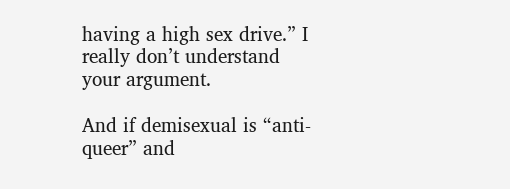having a high sex drive.” I really don’t understand your argument.

And if demisexual is “anti-queer” and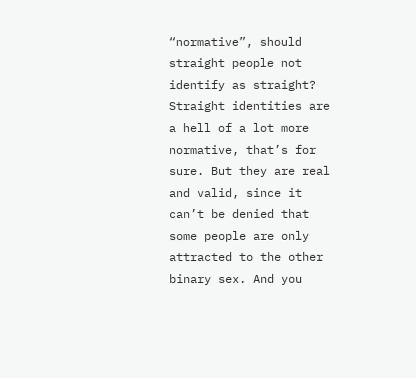“normative”, should straight people not identify as straight? Straight identities are a hell of a lot more normative, that’s for sure. But they are real and valid, since it can’t be denied that some people are only attracted to the other binary sex. And you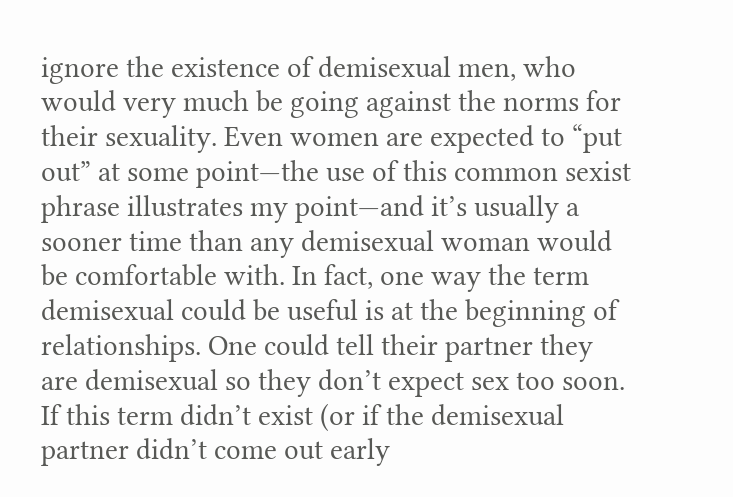ignore the existence of demisexual men, who would very much be going against the norms for their sexuality. Even women are expected to “put out” at some point—the use of this common sexist phrase illustrates my point—and it’s usually a sooner time than any demisexual woman would be comfortable with. In fact, one way the term demisexual could be useful is at the beginning of relationships. One could tell their partner they are demisexual so they don’t expect sex too soon. If this term didn’t exist (or if the demisexual partner didn’t come out early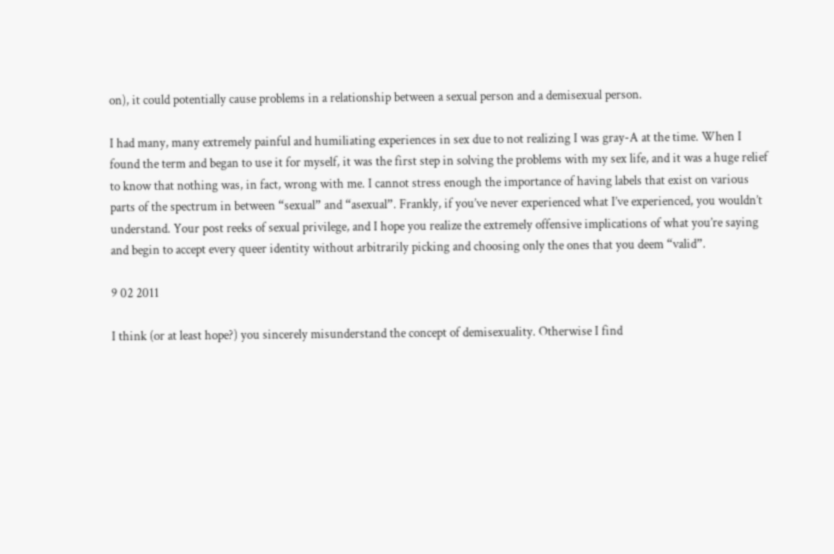on), it could potentially cause problems in a relationship between a sexual person and a demisexual person.

I had many, many extremely painful and humiliating experiences in sex due to not realizing I was gray-A at the time. When I found the term and began to use it for myself, it was the first step in solving the problems with my sex life, and it was a huge relief to know that nothing was, in fact, wrong with me. I cannot stress enough the importance of having labels that exist on various parts of the spectrum in between “sexual” and “asexual”. Frankly, if you’ve never experienced what I’ve experienced, you wouldn’t understand. Your post reeks of sexual privilege, and I hope you realize the extremely offensive implications of what you’re saying and begin to accept every queer identity without arbitrarily picking and choosing only the ones that you deem “valid”.

9 02 2011

I think (or at least hope?) you sincerely misunderstand the concept of demisexuality. Otherwise I find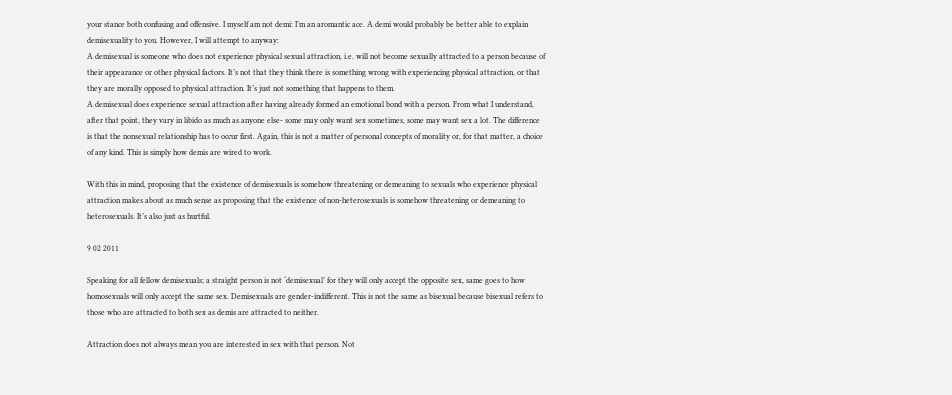your stance both confusing and offensive. I myself am not demi: I’m an aromantic ace. A demi would probably be better able to explain demisexuality to you. However, I will attempt to anyway:
A demisexual is someone who does not experience physical sexual attraction, i.e. will not become sexually attracted to a person because of their appearance or other physical factors. It’s not that they think there is something wrong with experiencing physical attraction, or that they are morally opposed to physical attraction. It’s just not something that happens to them.
A demisexual does experience sexual attraction after having already formed an emotional bond with a person. From what I understand, after that point, they vary in libido as much as anyone else- some may only want sex sometimes, some may want sex a lot. The difference is that the nonsexual relationship has to occur first. Again, this is not a matter of personal concepts of morality or, for that matter, a choice of any kind. This is simply how demis are wired to work.

With this in mind, proposing that the existence of demisexuals is somehow threatening or demeaning to sexuals who experience physical attraction makes about as much sense as proposing that the existence of non-heterosexuals is somehow threatening or demeaning to heterosexuals. It’s also just as hurtful.

9 02 2011

Speaking for all fellow demisexuals; a straight person is not ‘demisexual’ for they will only accept the opposite sex, same goes to how homosexuals will only accept the same sex. Demisexuals are gender-indifferent. This is not the same as bisexual because bisexual refers to those who are attracted to both sex as demis are attracted to neither.

Attraction does not always mean you are interested in sex with that person. Not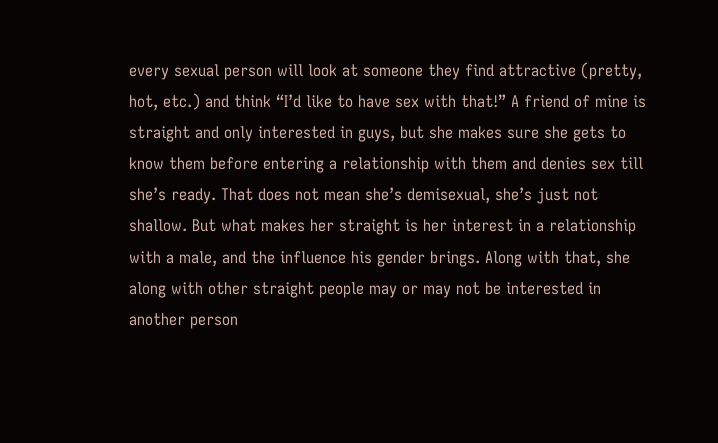every sexual person will look at someone they find attractive (pretty, hot, etc.) and think “I’d like to have sex with that!” A friend of mine is straight and only interested in guys, but she makes sure she gets to know them before entering a relationship with them and denies sex till she’s ready. That does not mean she’s demisexual, she’s just not shallow. But what makes her straight is her interest in a relationship with a male, and the influence his gender brings. Along with that, she along with other straight people may or may not be interested in another person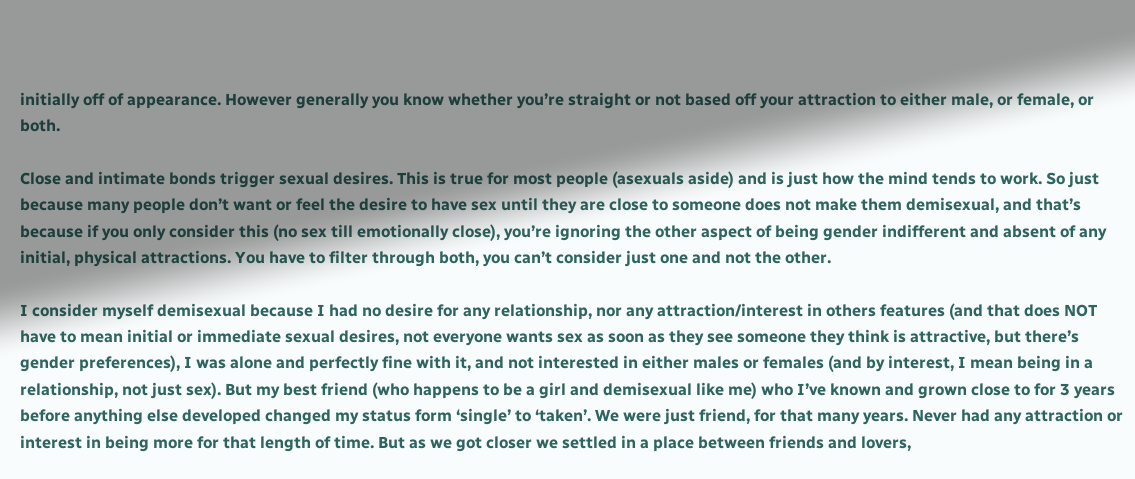initially off of appearance. However generally you know whether you’re straight or not based off your attraction to either male, or female, or both.

Close and intimate bonds trigger sexual desires. This is true for most people (asexuals aside) and is just how the mind tends to work. So just because many people don’t want or feel the desire to have sex until they are close to someone does not make them demisexual, and that’s because if you only consider this (no sex till emotionally close), you’re ignoring the other aspect of being gender indifferent and absent of any initial, physical attractions. You have to filter through both, you can’t consider just one and not the other.

I consider myself demisexual because I had no desire for any relationship, nor any attraction/interest in others features (and that does NOT have to mean initial or immediate sexual desires, not everyone wants sex as soon as they see someone they think is attractive, but there’s gender preferences), I was alone and perfectly fine with it, and not interested in either males or females (and by interest, I mean being in a relationship, not just sex). But my best friend (who happens to be a girl and demisexual like me) who I’ve known and grown close to for 3 years before anything else developed changed my status form ‘single’ to ‘taken’. We were just friend, for that many years. Never had any attraction or interest in being more for that length of time. But as we got closer we settled in a place between friends and lovers,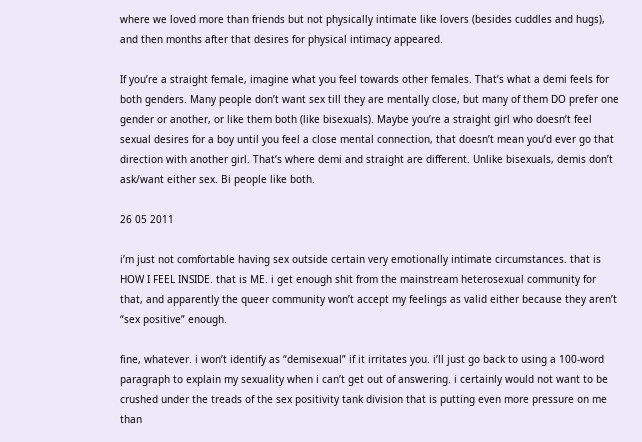where we loved more than friends but not physically intimate like lovers (besides cuddles and hugs), and then months after that desires for physical intimacy appeared.

If you’re a straight female, imagine what you feel towards other females. That’s what a demi feels for both genders. Many people don’t want sex till they are mentally close, but many of them DO prefer one gender or another, or like them both (like bisexuals). Maybe you’re a straight girl who doesn’t feel sexual desires for a boy until you feel a close mental connection, that doesn’t mean you’d ever go that direction with another girl. That’s where demi and straight are different. Unlike bisexuals, demis don’t ask/want either sex. Bi people like both.

26 05 2011

i’m just not comfortable having sex outside certain very emotionally intimate circumstances. that is HOW I FEEL INSIDE. that is ME. i get enough shit from the mainstream heterosexual community for that, and apparently the queer community won’t accept my feelings as valid either because they aren’t “sex positive” enough.

fine, whatever. i won’t identify as “demisexual” if it irritates you. i’ll just go back to using a 100-word paragraph to explain my sexuality when i can’t get out of answering. i certainly would not want to be crushed under the treads of the sex positivity tank division that is putting even more pressure on me than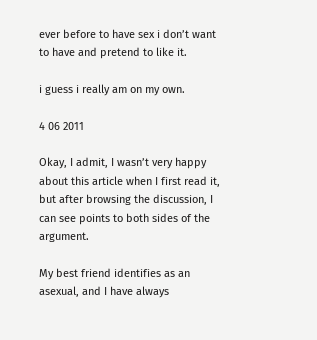ever before to have sex i don’t want to have and pretend to like it.

i guess i really am on my own.

4 06 2011

Okay, I admit, I wasn’t very happy about this article when I first read it, but after browsing the discussion, I can see points to both sides of the argument.

My best friend identifies as an asexual, and I have always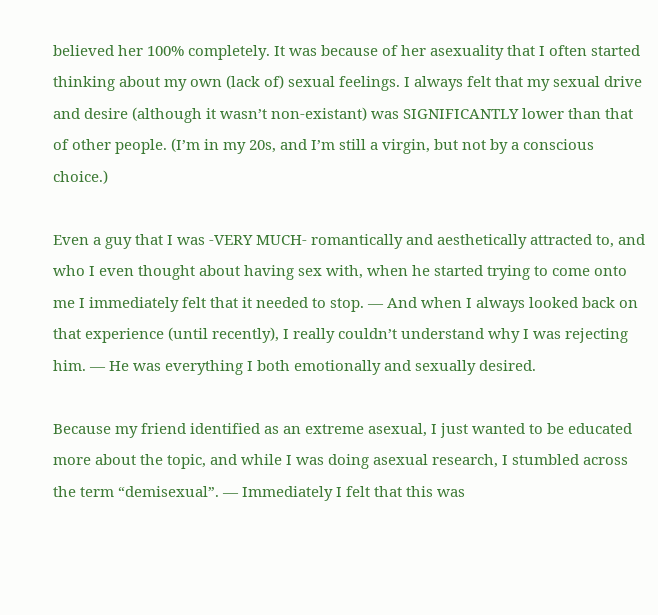believed her 100% completely. It was because of her asexuality that I often started thinking about my own (lack of) sexual feelings. I always felt that my sexual drive and desire (although it wasn’t non-existant) was SIGNIFICANTLY lower than that of other people. (I’m in my 20s, and I’m still a virgin, but not by a conscious choice.)

Even a guy that I was -VERY MUCH- romantically and aesthetically attracted to, and who I even thought about having sex with, when he started trying to come onto me I immediately felt that it needed to stop. — And when I always looked back on that experience (until recently), I really couldn’t understand why I was rejecting him. — He was everything I both emotionally and sexually desired.

Because my friend identified as an extreme asexual, I just wanted to be educated more about the topic, and while I was doing asexual research, I stumbled across the term “demisexual”. — Immediately I felt that this was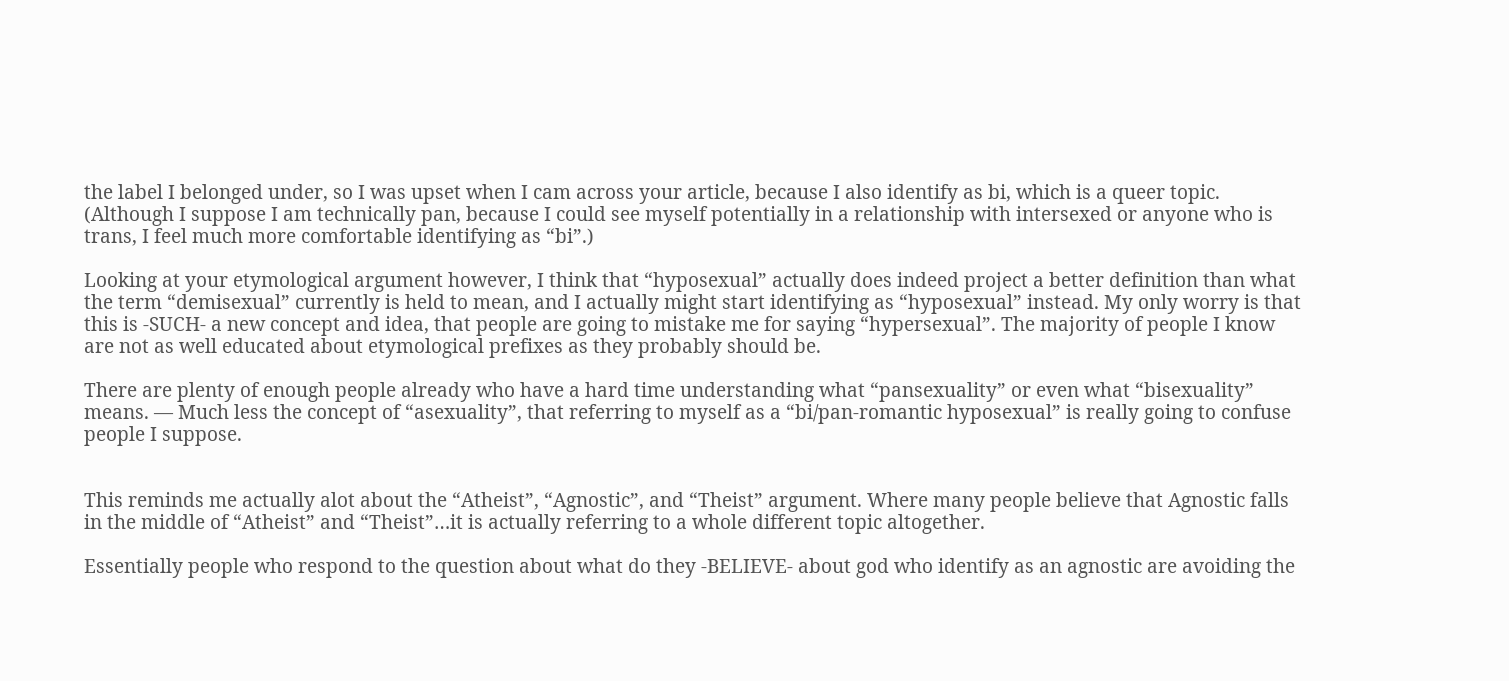the label I belonged under, so I was upset when I cam across your article, because I also identify as bi, which is a queer topic. (Although I suppose I am technically pan, because I could see myself potentially in a relationship with intersexed or anyone who is trans, I feel much more comfortable identifying as “bi”.)

Looking at your etymological argument however, I think that “hyposexual” actually does indeed project a better definition than what the term “demisexual” currently is held to mean, and I actually might start identifying as “hyposexual” instead. My only worry is that this is -SUCH- a new concept and idea, that people are going to mistake me for saying “hypersexual”. The majority of people I know are not as well educated about etymological prefixes as they probably should be.

There are plenty of enough people already who have a hard time understanding what “pansexuality” or even what “bisexuality” means. — Much less the concept of “asexuality”, that referring to myself as a “bi/pan-romantic hyposexual” is really going to confuse people I suppose.


This reminds me actually alot about the “Atheist”, “Agnostic”, and “Theist” argument. Where many people believe that Agnostic falls in the middle of “Atheist” and “Theist”…it is actually referring to a whole different topic altogether.

Essentially people who respond to the question about what do they -BELIEVE- about god who identify as an agnostic are avoiding the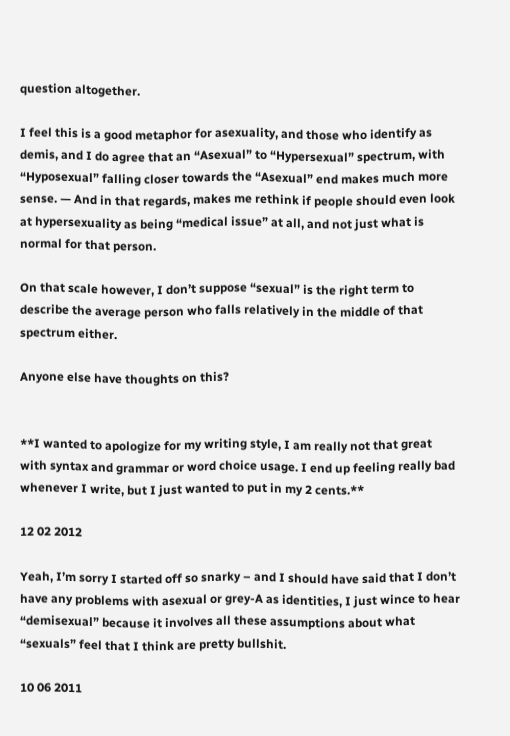question altogether.

I feel this is a good metaphor for asexuality, and those who identify as demis, and I do agree that an “Asexual” to “Hypersexual” spectrum, with “Hyposexual” falling closer towards the “Asexual” end makes much more sense. — And in that regards, makes me rethink if people should even look at hypersexuality as being “medical issue” at all, and not just what is normal for that person.

On that scale however, I don’t suppose “sexual” is the right term to describe the average person who falls relatively in the middle of that spectrum either.

Anyone else have thoughts on this?


**I wanted to apologize for my writing style, I am really not that great with syntax and grammar or word choice usage. I end up feeling really bad whenever I write, but I just wanted to put in my 2 cents.**

12 02 2012

Yeah, I’m sorry I started off so snarky – and I should have said that I don’t have any problems with asexual or grey-A as identities, I just wince to hear “demisexual” because it involves all these assumptions about what “sexuals” feel that I think are pretty bullshit.

10 06 2011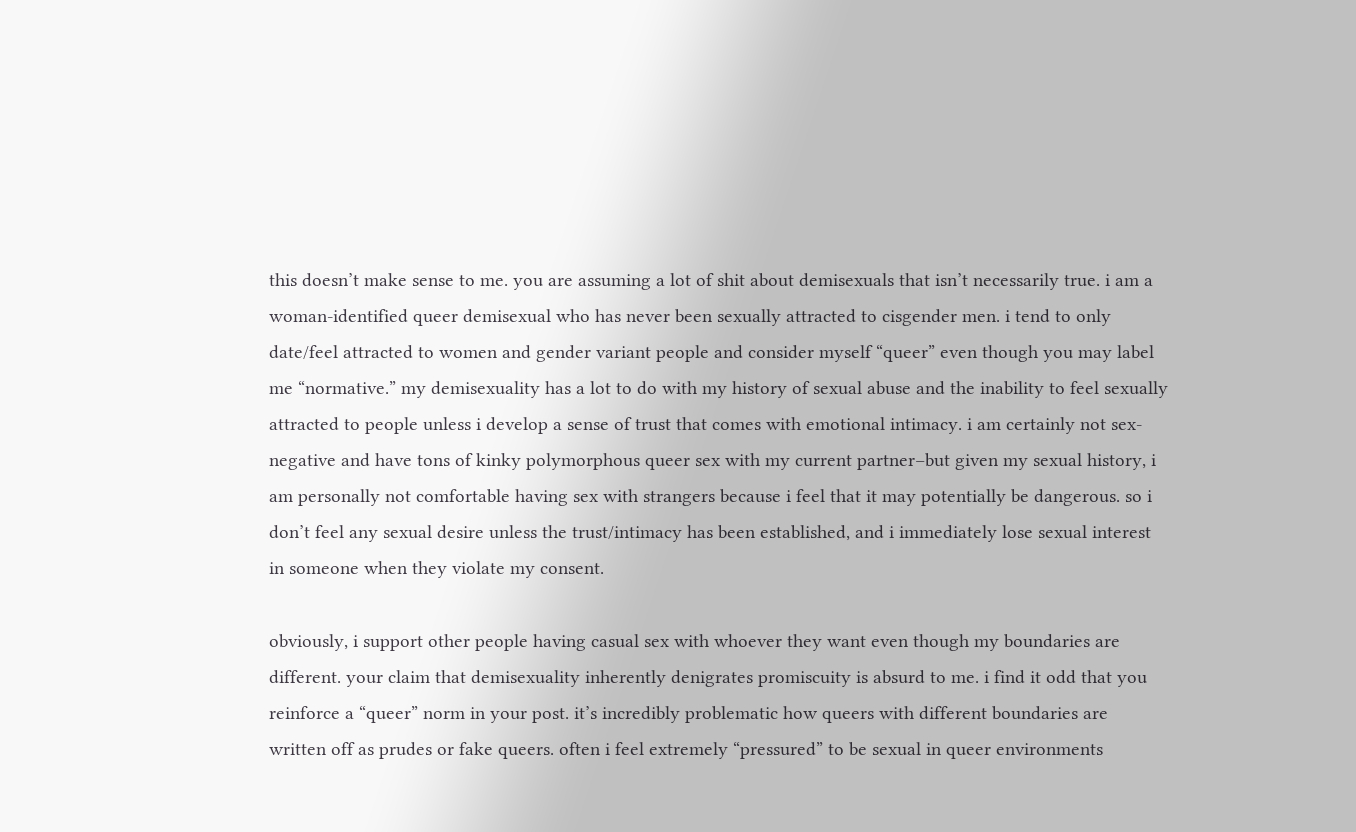this doesn’t make sense to me. you are assuming a lot of shit about demisexuals that isn’t necessarily true. i am a woman-identified queer demisexual who has never been sexually attracted to cisgender men. i tend to only date/feel attracted to women and gender variant people and consider myself “queer” even though you may label me “normative.” my demisexuality has a lot to do with my history of sexual abuse and the inability to feel sexually attracted to people unless i develop a sense of trust that comes with emotional intimacy. i am certainly not sex-negative and have tons of kinky polymorphous queer sex with my current partner–but given my sexual history, i am personally not comfortable having sex with strangers because i feel that it may potentially be dangerous. so i don’t feel any sexual desire unless the trust/intimacy has been established, and i immediately lose sexual interest in someone when they violate my consent.

obviously, i support other people having casual sex with whoever they want even though my boundaries are different. your claim that demisexuality inherently denigrates promiscuity is absurd to me. i find it odd that you reinforce a “queer” norm in your post. it’s incredibly problematic how queers with different boundaries are written off as prudes or fake queers. often i feel extremely “pressured” to be sexual in queer environments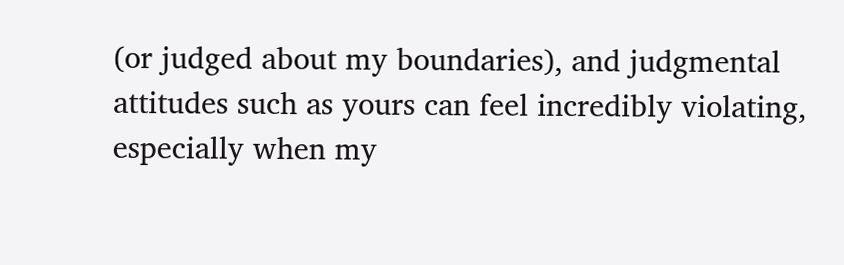(or judged about my boundaries), and judgmental attitudes such as yours can feel incredibly violating, especially when my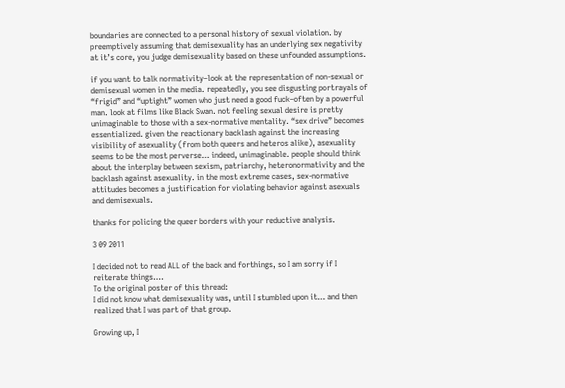boundaries are connected to a personal history of sexual violation. by preemptively assuming that demisexuality has an underlying sex negativity at it’s core, you judge demisexuality based on these unfounded assumptions.

if you want to talk normativity–look at the representation of non-sexual or demisexual women in the media. repeatedly, you see disgusting portrayals of “frigid” and “uptight” women who just need a good fuck–often by a powerful man. look at films like Black Swan. not feeling sexual desire is pretty unimaginable to those with a sex-normative mentality. “sex drive” becomes essentialized. given the reactionary backlash against the increasing visibility of asexuality (from both queers and heteros alike), asexuality seems to be the most perverse… indeed, unimaginable. people should think about the interplay between sexism, patriarchy, heteronormativity and the backlash against asexuality. in the most extreme cases, sex-normative attitudes becomes a justification for violating behavior against asexuals and demisexuals.

thanks for policing the queer borders with your reductive analysis.

3 09 2011

I decided not to read ALL of the back and forthings, so I am sorry if I reiterate things….
To the original poster of this thread:
I did not know what demisexuality was, until I stumbled upon it… and then realized that I was part of that group.

Growing up, I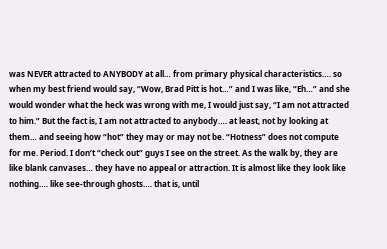was NEVER attracted to ANYBODY at all… from primary physical characteristics…. so when my best friend would say, “Wow, Brad Pitt is hot…” and I was like, “Eh…” and she would wonder what the heck was wrong with me, I would just say, “I am not attracted to him.” But the fact is, I am not attracted to anybody…. at least, not by looking at them… and seeing how “hot” they may or may not be. “Hotness” does not compute for me. Period. I don’t “check out” guys I see on the street. As the walk by, they are like blank canvases… they have no appeal or attraction. It is almost like they look like nothing…. like see-through ghosts…. that is, until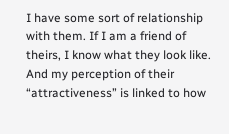I have some sort of relationship with them. If I am a friend of theirs, I know what they look like. And my perception of their “attractiveness” is linked to how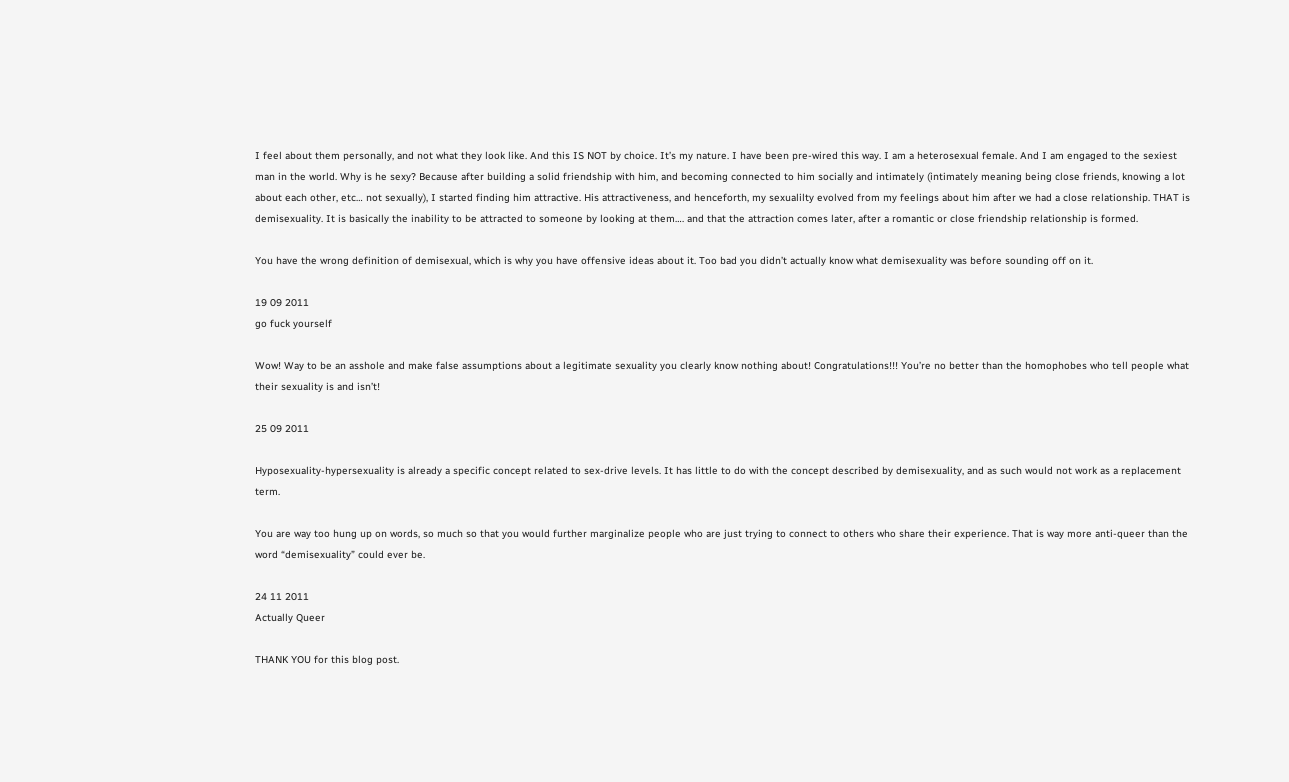I feel about them personally, and not what they look like. And this IS NOT by choice. It’s my nature. I have been pre-wired this way. I am a heterosexual female. And I am engaged to the sexiest man in the world. Why is he sexy? Because after building a solid friendship with him, and becoming connected to him socially and intimately (intimately meaning being close friends, knowing a lot about each other, etc… not sexually), I started finding him attractive. His attractiveness, and henceforth, my sexualilty evolved from my feelings about him after we had a close relationship. THAT is demisexuality. It is basically the inability to be attracted to someone by looking at them…. and that the attraction comes later, after a romantic or close friendship relationship is formed.

You have the wrong definition of demisexual, which is why you have offensive ideas about it. Too bad you didn’t actually know what demisexuality was before sounding off on it.

19 09 2011
go fuck yourself

Wow! Way to be an asshole and make false assumptions about a legitimate sexuality you clearly know nothing about! Congratulations!!! You’re no better than the homophobes who tell people what their sexuality is and isn’t!

25 09 2011

Hyposexuality-hypersexuality is already a specific concept related to sex-drive levels. It has little to do with the concept described by demisexuality, and as such would not work as a replacement term.

You are way too hung up on words, so much so that you would further marginalize people who are just trying to connect to others who share their experience. That is way more anti-queer than the word “demisexuality” could ever be.

24 11 2011
Actually Queer

THANK YOU for this blog post.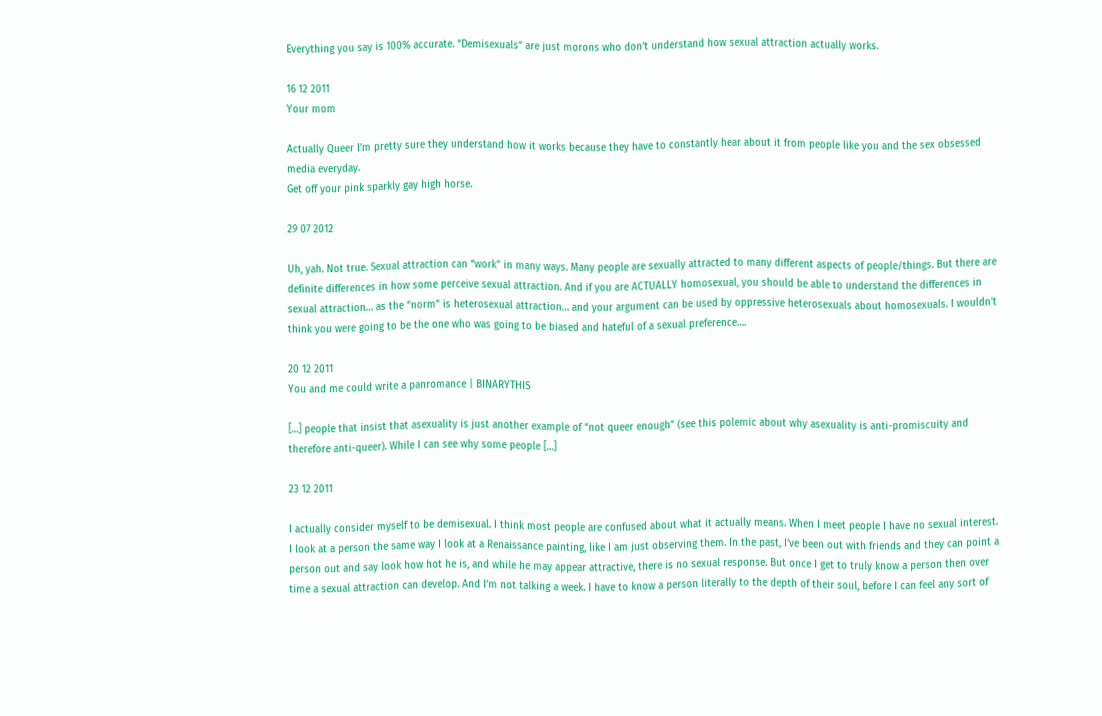Everything you say is 100% accurate. “Demisexuals” are just morons who don’t understand how sexual attraction actually works.

16 12 2011
Your mom

Actually Queer I’m pretty sure they understand how it works because they have to constantly hear about it from people like you and the sex obsessed media everyday.
Get off your pink sparkly gay high horse.

29 07 2012

Uh, yah. Not true. Sexual attraction can “work” in many ways. Many people are sexually attracted to many different aspects of people/things. But there are definite differences in how some perceive sexual attraction. And if you are ACTUALLY homosexual, you should be able to understand the differences in sexual attraction… as the “norm” is heterosexual attraction… and your argument can be used by oppressive heterosexuals about homosexuals. I wouldn’t think you were going to be the one who was going to be biased and hateful of a sexual preference….

20 12 2011
You and me could write a panromance | BINARYTHIS

[…] people that insist that asexuality is just another example of “not queer enough” (see this polemic about why asexuality is anti-promiscuity and therefore anti-queer). While I can see why some people […]

23 12 2011

I actually consider myself to be demisexual. I think most people are confused about what it actually means. When I meet people I have no sexual interest. I look at a person the same way I look at a Renaissance painting, like I am just observing them. In the past, I’ve been out with friends and they can point a person out and say look how hot he is, and while he may appear attractive, there is no sexual response. But once I get to truly know a person then over time a sexual attraction can develop. And I’m not talking a week. I have to know a person literally to the depth of their soul, before I can feel any sort of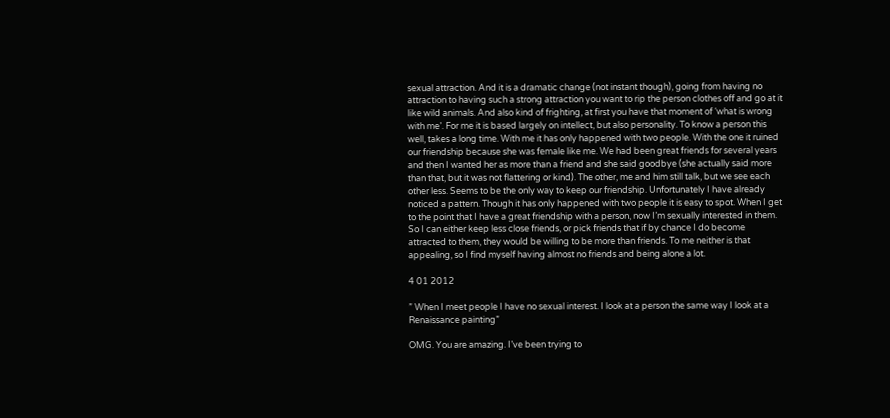sexual attraction. And it is a dramatic change (not instant though), going from having no attraction to having such a strong attraction you want to rip the person clothes off and go at it like wild animals. And also kind of frighting, at first you have that moment of ‘what is wrong with me’. For me it is based largely on intellect, but also personality. To know a person this well, takes a long time. With me it has only happened with two people. With the one it ruined our friendship because she was female like me. We had been great friends for several years and then I wanted her as more than a friend and she said goodbye (she actually said more than that, but it was not flattering or kind). The other, me and him still talk, but we see each other less. Seems to be the only way to keep our friendship. Unfortunately I have already noticed a pattern. Though it has only happened with two people it is easy to spot. When I get to the point that I have a great friendship with a person, now I’m sexually interested in them. So I can either keep less close friends, or pick friends that if by chance I do become attracted to them, they would be willing to be more than friends. To me neither is that appealing, so I find myself having almost no friends and being alone a lot.

4 01 2012

” When I meet people I have no sexual interest. I look at a person the same way I look at a Renaissance painting”

OMG. You are amazing. I’ve been trying to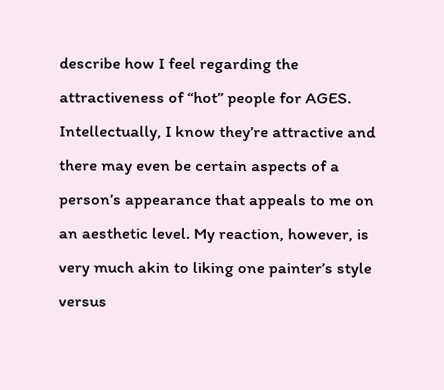describe how I feel regarding the attractiveness of “hot” people for AGES. Intellectually, I know they’re attractive and there may even be certain aspects of a person’s appearance that appeals to me on an aesthetic level. My reaction, however, is very much akin to liking one painter’s style versus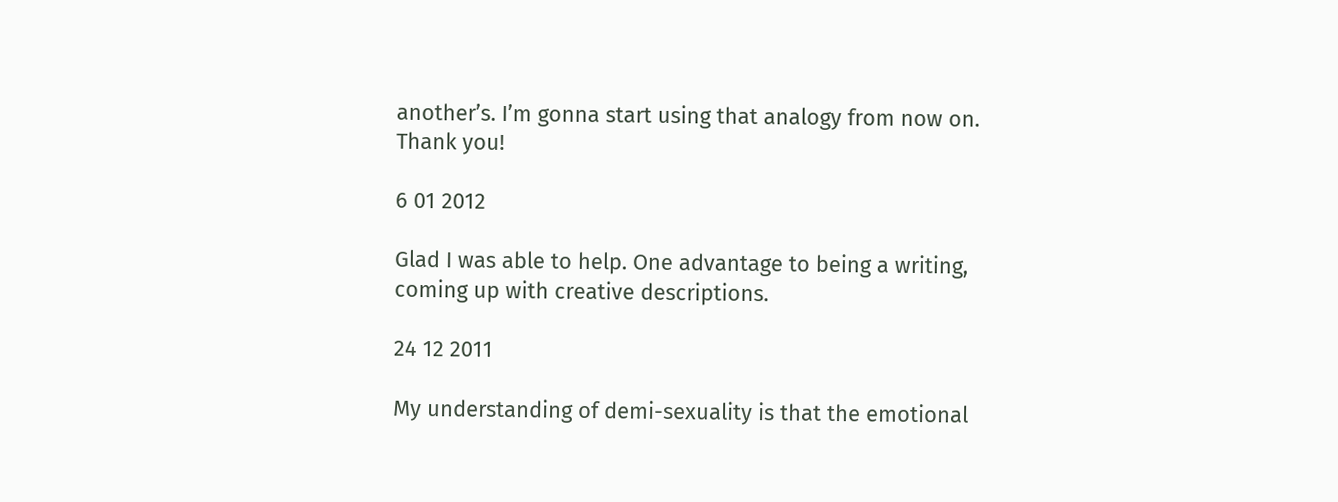another’s. I’m gonna start using that analogy from now on. Thank you!

6 01 2012

Glad I was able to help. One advantage to being a writing, coming up with creative descriptions.

24 12 2011

My understanding of demi-sexuality is that the emotional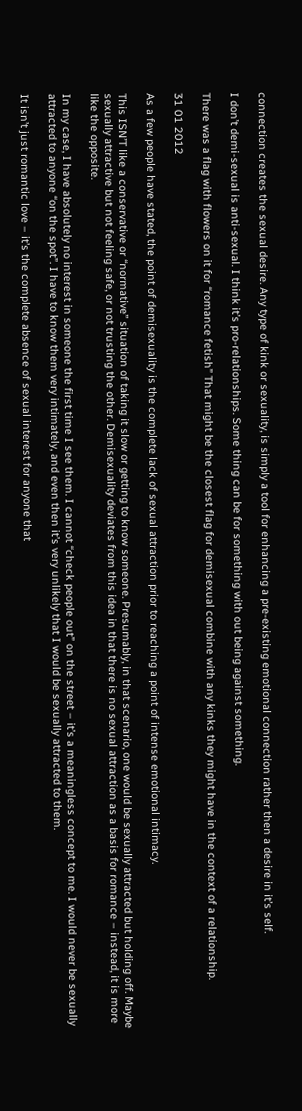connection creates the sexual desire. Any type of kink or sexuality, is simply a tool for enhancing a pre-existing emotional connection rather then a desire in it’s self.

I don’t demi-sexual is anti-sexual. I think it’s pro-relationships. Some thing can be for something with out being against something.

There was a flag with flowers on it for “romance fetish” That might be the closest flag for demisexual combine with any kinks they might have in the context of a relationship.

31 01 2012

As a few people have stated, the point of demisexuality is the complete lack of sexual attraction prior to reaching a point of intense emotional intimacy.

This ISN’T like a conservative or “normative” situation of taking it slow or getting to know someone. Presumably, in that scenario, one would be sexually attracted but holding off. Maybe sexually attractive but not feeling safe, or not trusting the other. Demisexuality deviates from this idea in that there is no sexual attraction as a basis for romance – instead, it is more like the opposite.

In my case, I have absolutely no interest in someone the first time I see them. I cannot “check people out” on the street – it’s a meaningless concept to me. I would never be sexually attracted to anyone “on the spot”. I have to know them very intimately, and even then it’s very unlikely that I would be sexually attracted to them.

It isn’t just romantic love – it’s the complete absence of sexual interest for anyone that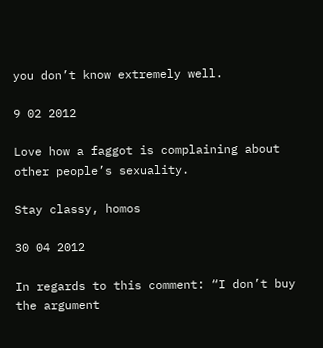you don’t know extremely well.

9 02 2012

Love how a faggot is complaining about other people’s sexuality.

Stay classy, homos

30 04 2012

In regards to this comment: “I don’t buy the argument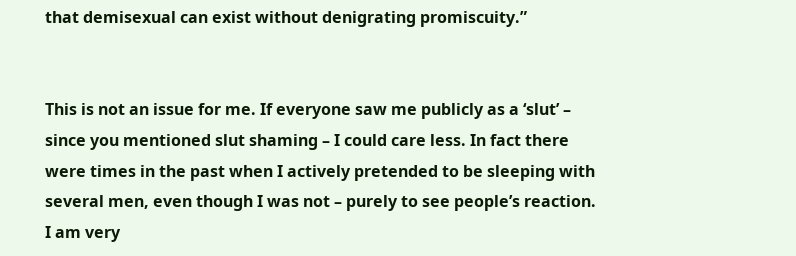that demisexual can exist without denigrating promiscuity.”


This is not an issue for me. If everyone saw me publicly as a ‘slut’ – since you mentioned slut shaming – I could care less. In fact there were times in the past when I actively pretended to be sleeping with several men, even though I was not – purely to see people’s reaction.
I am very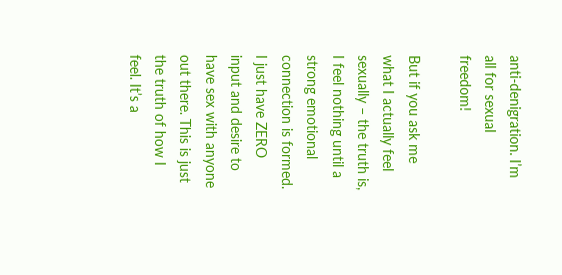anti-denigration. I’m all for sexual freedom!

But if you ask me what I actually feel sexually – the truth is, I feel nothing until a strong emotional connection is formed. I just have ZERO input and desire to have sex with anyone out there. This is just the truth of how I feel. It’s a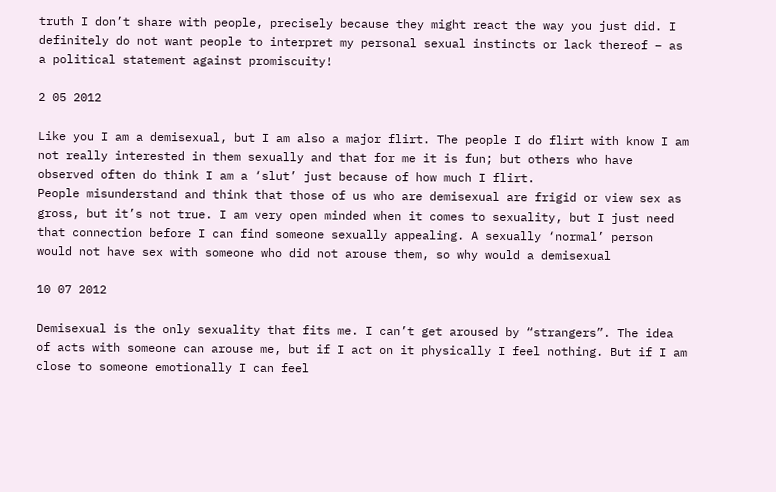truth I don’t share with people, precisely because they might react the way you just did. I definitely do not want people to interpret my personal sexual instincts or lack thereof – as a political statement against promiscuity!

2 05 2012

Like you I am a demisexual, but I am also a major flirt. The people I do flirt with know I am not really interested in them sexually and that for me it is fun; but others who have observed often do think I am a ‘slut’ just because of how much I flirt.
People misunderstand and think that those of us who are demisexual are frigid or view sex as gross, but it’s not true. I am very open minded when it comes to sexuality, but I just need that connection before I can find someone sexually appealing. A sexually ‘normal’ person would not have sex with someone who did not arouse them, so why would a demisexual

10 07 2012

Demisexual is the only sexuality that fits me. I can’t get aroused by “strangers”. The idea of acts with someone can arouse me, but if I act on it physically I feel nothing. But if I am close to someone emotionally I can feel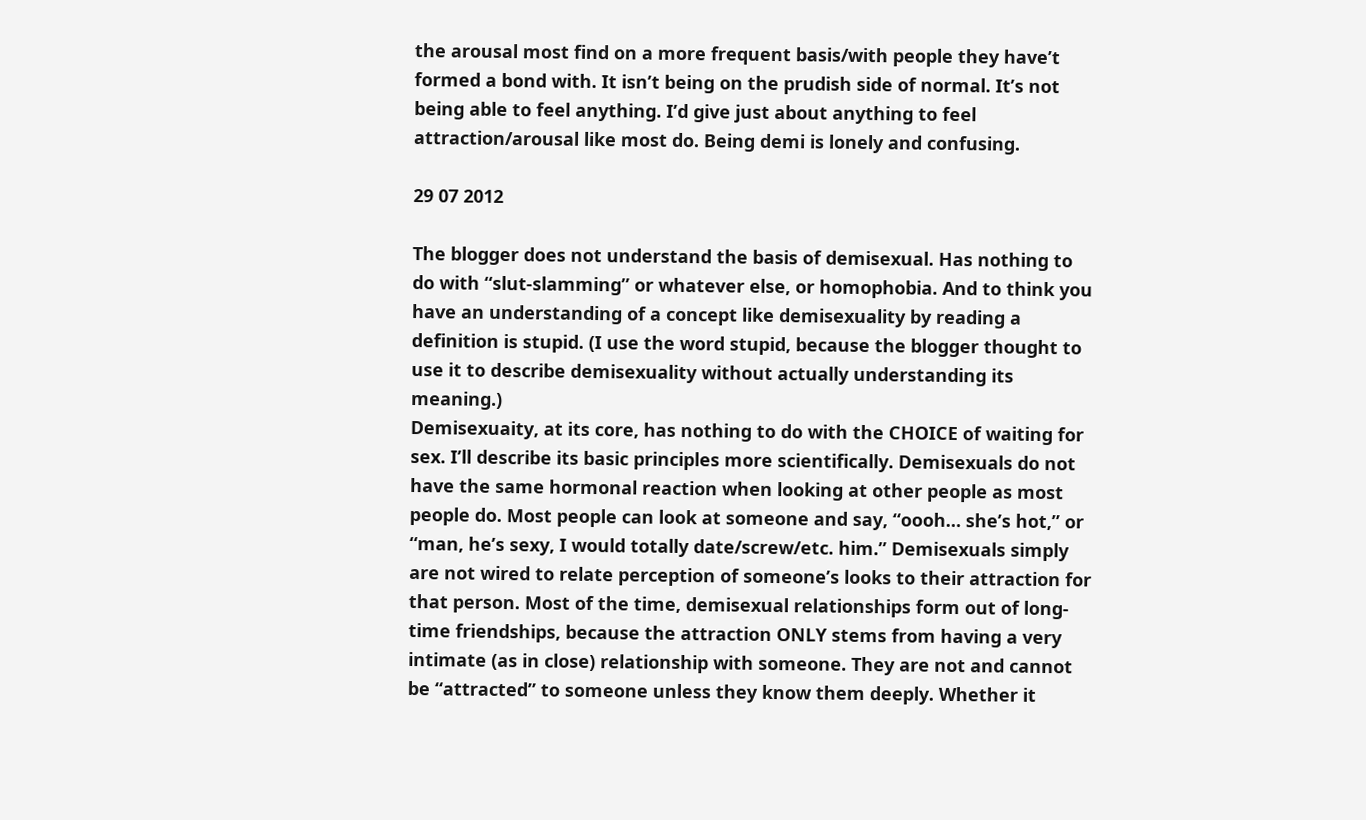the arousal most find on a more frequent basis/with people they have’t formed a bond with. It isn’t being on the prudish side of normal. It’s not being able to feel anything. I’d give just about anything to feel attraction/arousal like most do. Being demi is lonely and confusing.

29 07 2012

The blogger does not understand the basis of demisexual. Has nothing to do with “slut-slamming” or whatever else, or homophobia. And to think you have an understanding of a concept like demisexuality by reading a definition is stupid. (I use the word stupid, because the blogger thought to use it to describe demisexuality without actually understanding its meaning.)
Demisexuaity, at its core, has nothing to do with the CHOICE of waiting for sex. I’ll describe its basic principles more scientifically. Demisexuals do not have the same hormonal reaction when looking at other people as most people do. Most people can look at someone and say, “oooh… she’s hot,” or “man, he’s sexy, I would totally date/screw/etc. him.” Demisexuals simply are not wired to relate perception of someone’s looks to their attraction for that person. Most of the time, demisexual relationships form out of long-time friendships, because the attraction ONLY stems from having a very intimate (as in close) relationship with someone. They are not and cannot be “attracted” to someone unless they know them deeply. Whether it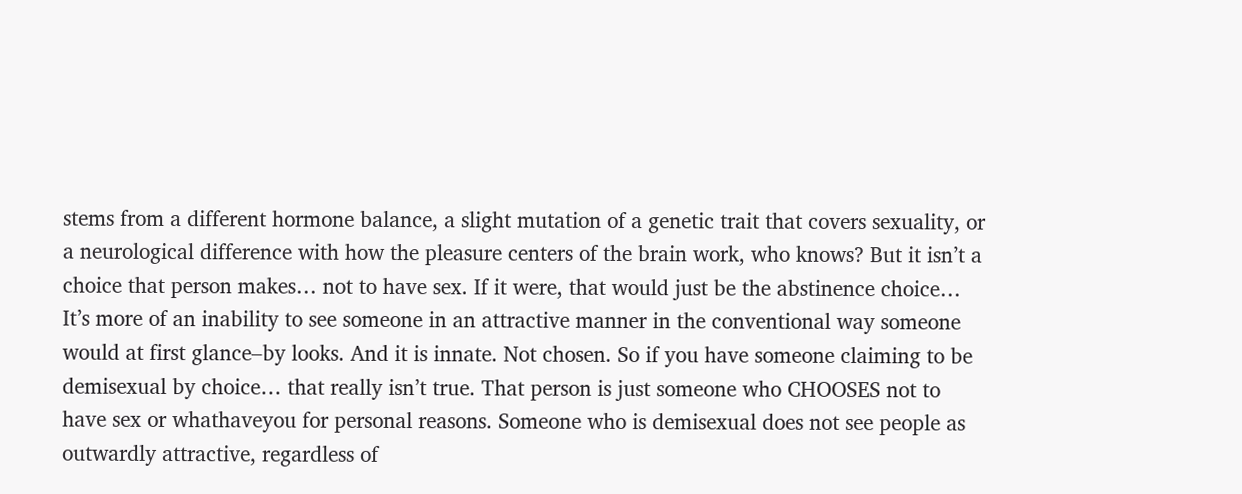stems from a different hormone balance, a slight mutation of a genetic trait that covers sexuality, or a neurological difference with how the pleasure centers of the brain work, who knows? But it isn’t a choice that person makes… not to have sex. If it were, that would just be the abstinence choice…
It’s more of an inability to see someone in an attractive manner in the conventional way someone would at first glance–by looks. And it is innate. Not chosen. So if you have someone claiming to be demisexual by choice… that really isn’t true. That person is just someone who CHOOSES not to have sex or whathaveyou for personal reasons. Someone who is demisexual does not see people as outwardly attractive, regardless of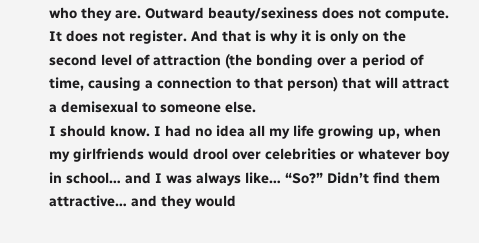who they are. Outward beauty/sexiness does not compute. It does not register. And that is why it is only on the second level of attraction (the bonding over a period of time, causing a connection to that person) that will attract a demisexual to someone else.
I should know. I had no idea all my life growing up, when my girlfriends would drool over celebrities or whatever boy in school… and I was always like… “So?” Didn’t find them attractive… and they would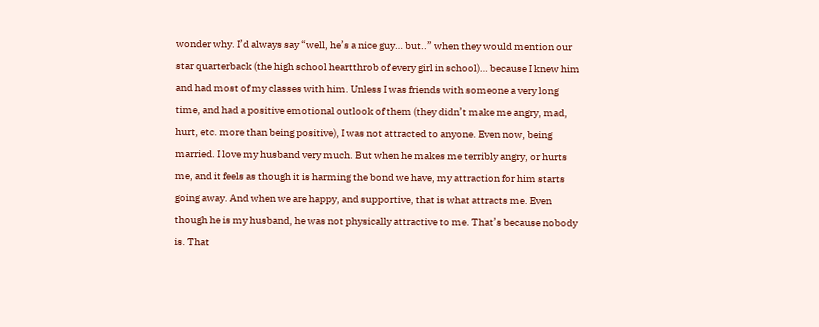wonder why. I’d always say “well, he’s a nice guy… but..” when they would mention our star quarterback (the high school heartthrob of every girl in school)… because I knew him and had most of my classes with him. Unless I was friends with someone a very long time, and had a positive emotional outlook of them (they didn’t make me angry, mad, hurt, etc. more than being positive), I was not attracted to anyone. Even now, being married. I love my husband very much. But when he makes me terribly angry, or hurts me, and it feels as though it is harming the bond we have, my attraction for him starts going away. And when we are happy, and supportive, that is what attracts me. Even though he is my husband, he was not physically attractive to me. That’s because nobody is. That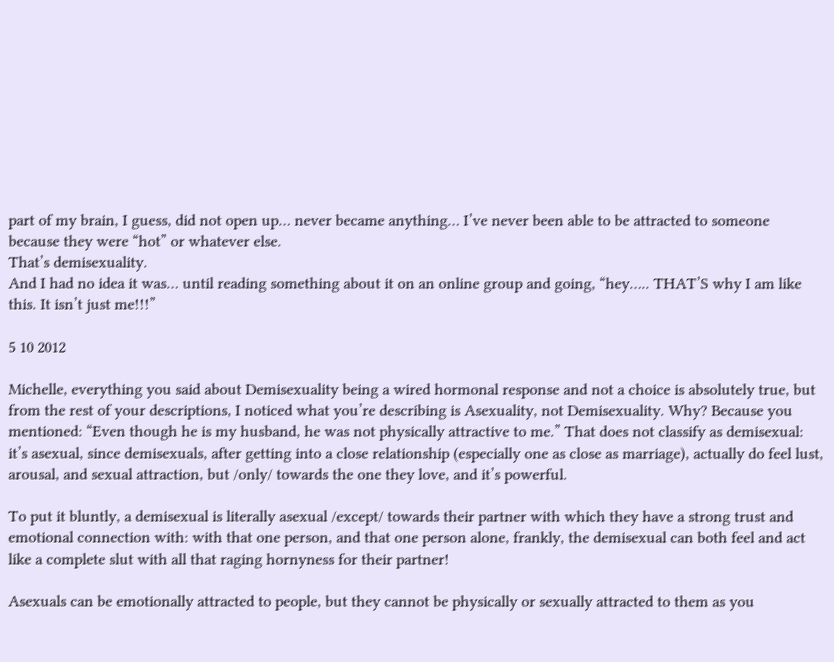part of my brain, I guess, did not open up… never became anything… I’ve never been able to be attracted to someone because they were “hot” or whatever else.
That’s demisexuality.
And I had no idea it was… until reading something about it on an online group and going, “hey….. THAT’S why I am like this. It isn’t just me!!!”

5 10 2012

Michelle, everything you said about Demisexuality being a wired hormonal response and not a choice is absolutely true, but from the rest of your descriptions, I noticed what you’re describing is Asexuality, not Demisexuality. Why? Because you mentioned: “Even though he is my husband, he was not physically attractive to me.” That does not classify as demisexual: it’s asexual, since demisexuals, after getting into a close relationship (especially one as close as marriage), actually do feel lust, arousal, and sexual attraction, but /only/ towards the one they love, and it’s powerful.

To put it bluntly, a demisexual is literally asexual /except/ towards their partner with which they have a strong trust and emotional connection with: with that one person, and that one person alone, frankly, the demisexual can both feel and act like a complete slut with all that raging hornyness for their partner!

Asexuals can be emotionally attracted to people, but they cannot be physically or sexually attracted to them as you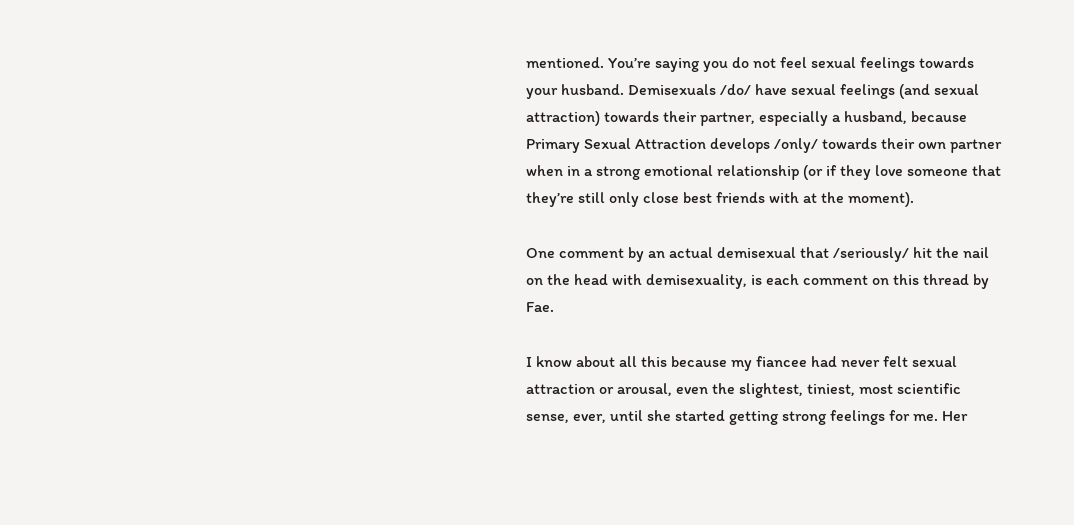mentioned. You’re saying you do not feel sexual feelings towards your husband. Demisexuals /do/ have sexual feelings (and sexual attraction) towards their partner, especially a husband, because Primary Sexual Attraction develops /only/ towards their own partner when in a strong emotional relationship (or if they love someone that they’re still only close best friends with at the moment).

One comment by an actual demisexual that /seriously/ hit the nail on the head with demisexuality, is each comment on this thread by Fae.

I know about all this because my fiancee had never felt sexual attraction or arousal, even the slightest, tiniest, most scientific sense, ever, until she started getting strong feelings for me. Her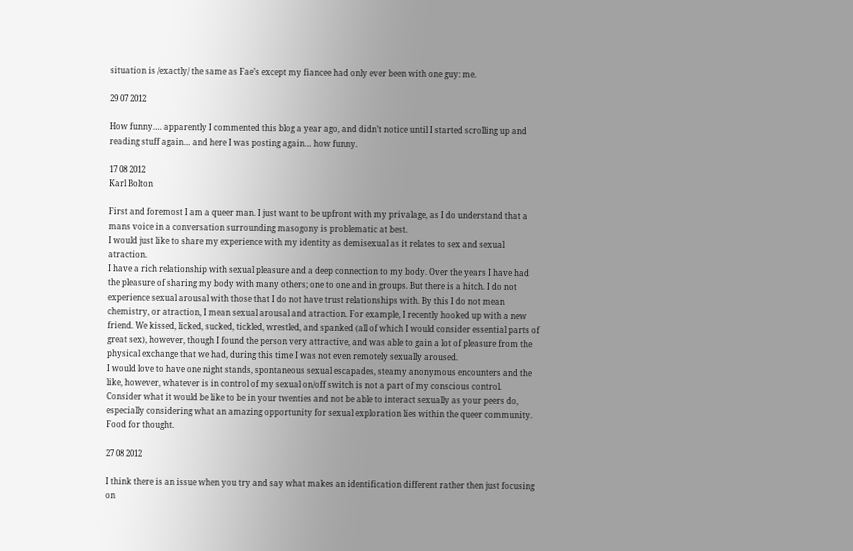situation is /exactly/ the same as Fae’s except my fiancee had only ever been with one guy: me.

29 07 2012

How funny…. apparently I commented this blog a year ago, and didn’t notice until I started scrolling up and reading stuff again… and here I was posting again… how funny.

17 08 2012
Karl Bolton

First and foremost I am a queer man. I just want to be upfront with my privalage, as I do understand that a mans voice in a conversation surrounding masogony is problematic at best.
I would just like to share my experience with my identity as demisexual as it relates to sex and sexual atraction.
I have a rich relationship with sexual pleasure and a deep connection to my body. Over the years I have had the pleasure of sharing my body with many others; one to one and in groups. But there is a hitch. I do not experience sexual arousal with those that I do not have trust relationships with. By this I do not mean chemistry, or atraction, I mean sexual arousal and atraction. For example, I recently hooked up with a new friend. We kissed, licked, sucked, tickled, wrestled, and spanked (all of which I would consider essential parts of great sex), however, though I found the person very attractive, and was able to gain a lot of pleasure from the physical exchange that we had, during this time I was not even remotely sexually aroused.
I would love to have one night stands, spontaneous sexual escapades, steamy anonymous encounters and the like, however, whatever is in control of my sexual on/off switch is not a part of my conscious control.
Consider what it would be like to be in your twenties and not be able to interact sexually as your peers do, especially considering what an amazing opportunity for sexual exploration lies within the queer community.
Food for thought.

27 08 2012

I think there is an issue when you try and say what makes an identification different rather then just focusing on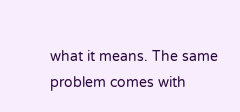what it means. The same problem comes with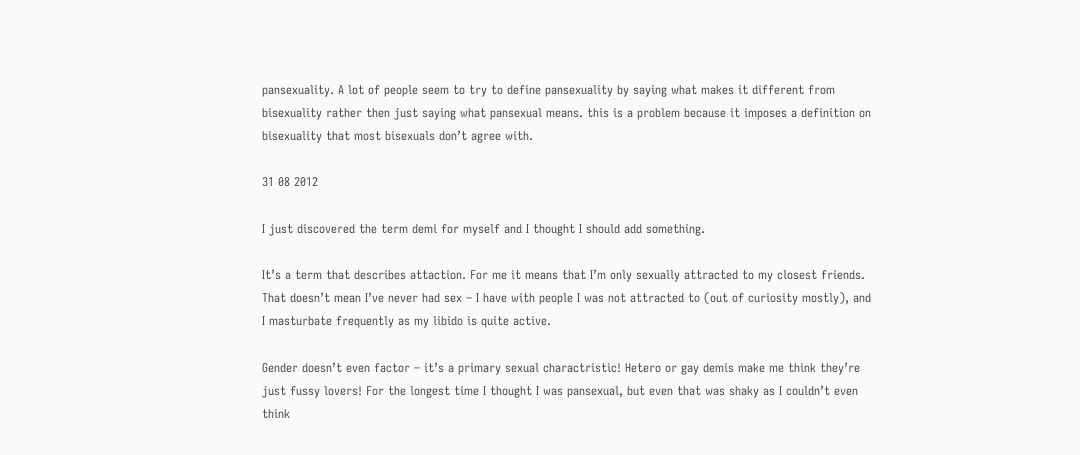pansexuality. A lot of people seem to try to define pansexuality by saying what makes it different from bisexuality rather then just saying what pansexual means. this is a problem because it imposes a definition on bisexuality that most bisexuals don’t agree with.

31 08 2012

I just discovered the term demi for myself and I thought I should add something.

It’s a term that describes attaction. For me it means that I’m only sexually attracted to my closest friends. That doesn’t mean I’ve never had sex – I have with people I was not attracted to (out of curiosity mostly), and I masturbate frequently as my libido is quite active.

Gender doesn’t even factor – it’s a primary sexual charactristic! Hetero or gay demis make me think they’re just fussy lovers! For the longest time I thought I was pansexual, but even that was shaky as I couldn’t even think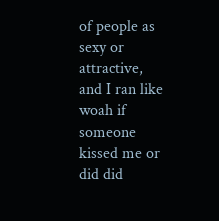of people as sexy or attractive, and I ran like woah if someone kissed me or did did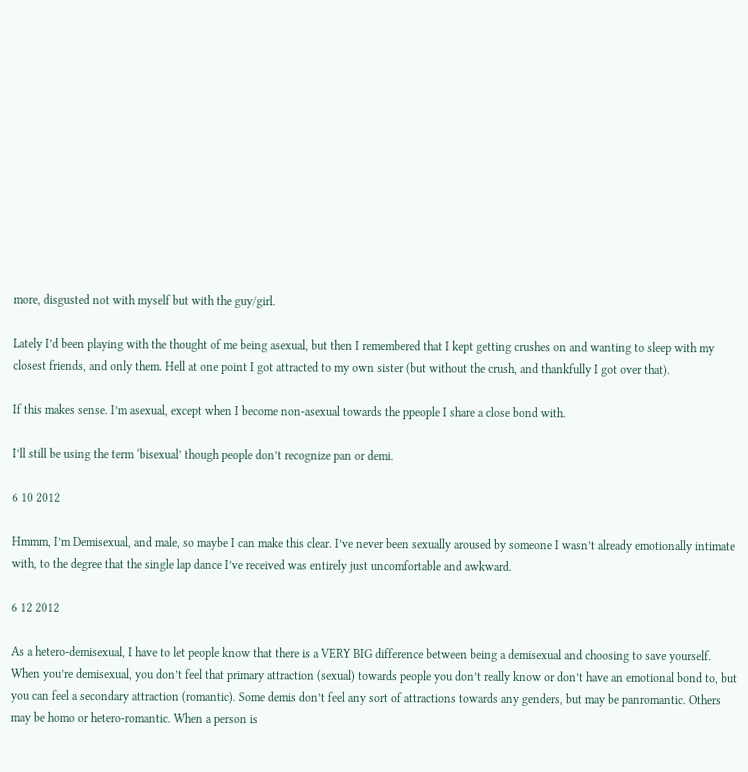more, disgusted not with myself but with the guy/girl.

Lately I’d been playing with the thought of me being asexual, but then I remembered that I kept getting crushes on and wanting to sleep with my closest friends, and only them. Hell at one point I got attracted to my own sister (but without the crush, and thankfully I got over that).

If this makes sense. I’m asexual, except when I become non-asexual towards the ppeople I share a close bond with.

I’ll still be using the term ‘bisexual’ though people don’t recognize pan or demi.

6 10 2012

Hmmm, I’m Demisexual, and male, so maybe I can make this clear. I’ve never been sexually aroused by someone I wasn’t already emotionally intimate with, to the degree that the single lap dance I’ve received was entirely just uncomfortable and awkward.

6 12 2012

As a hetero-demisexual, I have to let people know that there is a VERY BIG difference between being a demisexual and choosing to save yourself. When you’re demisexual, you don’t feel that primary attraction (sexual) towards people you don’t really know or don’t have an emotional bond to, but you can feel a secondary attraction (romantic). Some demis don’t feel any sort of attractions towards any genders, but may be panromantic. Others may be homo or hetero-romantic. When a person is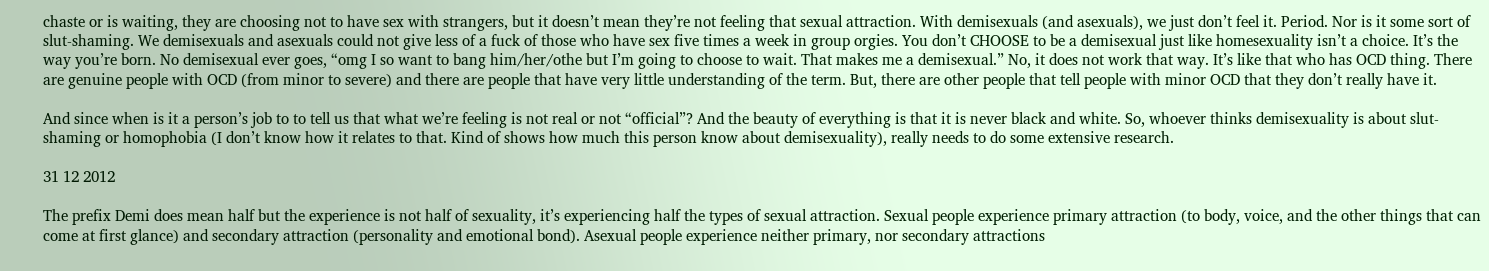chaste or is waiting, they are choosing not to have sex with strangers, but it doesn’t mean they’re not feeling that sexual attraction. With demisexuals (and asexuals), we just don’t feel it. Period. Nor is it some sort of slut-shaming. We demisexuals and asexuals could not give less of a fuck of those who have sex five times a week in group orgies. You don’t CHOOSE to be a demisexual just like homesexuality isn’t a choice. It’s the way you’re born. No demisexual ever goes, “omg I so want to bang him/her/othe but I’m going to choose to wait. That makes me a demisexual.” No, it does not work that way. It’s like that who has OCD thing. There are genuine people with OCD (from minor to severe) and there are people that have very little understanding of the term. But, there are other people that tell people with minor OCD that they don’t really have it.

And since when is it a person’s job to to tell us that what we’re feeling is not real or not “official”? And the beauty of everything is that it is never black and white. So, whoever thinks demisexuality is about slut-shaming or homophobia (I don’t know how it relates to that. Kind of shows how much this person know about demisexuality), really needs to do some extensive research.

31 12 2012

The prefix Demi does mean half but the experience is not half of sexuality, it’s experiencing half the types of sexual attraction. Sexual people experience primary attraction (to body, voice, and the other things that can come at first glance) and secondary attraction (personality and emotional bond). Asexual people experience neither primary, nor secondary attractions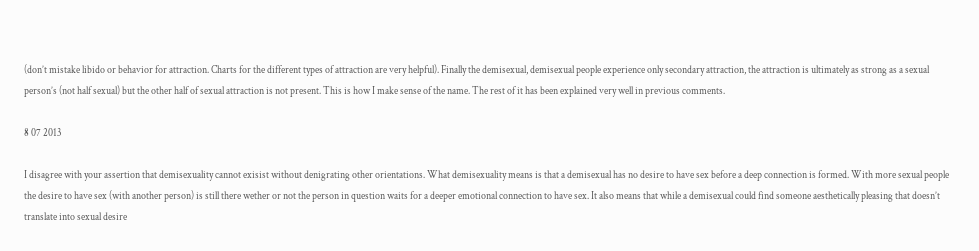(don’t mistake libido or behavior for attraction. Charts for the different types of attraction are very helpful). Finally the demisexual, demisexual people experience only secondary attraction, the attraction is ultimately as strong as a sexual person’s (not half sexual) but the other half of sexual attraction is not present. This is how I make sense of the name. The rest of it has been explained very well in previous comments.

8 07 2013

I disagree with your assertion that demisexuality cannot exisist without denigrating other orientations. What demisexuality means is that a demisexual has no desire to have sex before a deep connection is formed. With more sexual people the desire to have sex (with another person) is still there wether or not the person in question waits for a deeper emotional connection to have sex. It also means that while a demisexual could find someone aesthetically pleasing that doesn’t translate into sexual desire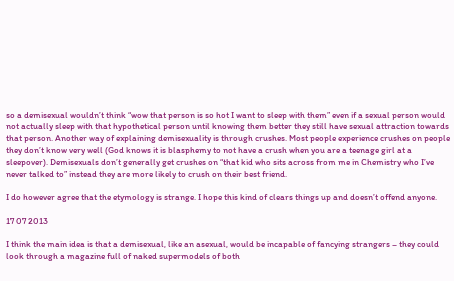so a demisexual wouldn’t think “wow that person is so hot I want to sleep with them” even if a sexual person would not actually sleep with that hypothetical person until knowing them better they still have sexual attraction towards that person. Another way of explaining demisexuality is through crushes. Most people experience crushes on people they don’t know very well (God knows it is blasphemy to not have a crush when you are a teenage girl at a sleepover). Demisexuals don’t generally get crushes on “that kid who sits across from me in Chemistry who I’ve never talked to” instead they are more likely to crush on their best friend.

I do however agree that the etymology is strange. I hope this kind of clears things up and doesn’t offend anyone.

17 07 2013

I think the main idea is that a demisexual, like an asexual, would be incapable of fancying strangers – they could look through a magazine full of naked supermodels of both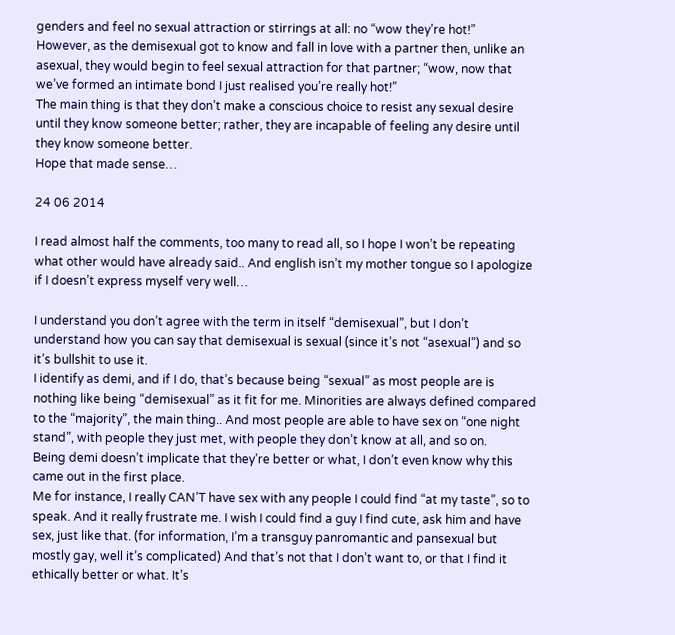genders and feel no sexual attraction or stirrings at all: no “wow they’re hot!”
However, as the demisexual got to know and fall in love with a partner then, unlike an asexual, they would begin to feel sexual attraction for that partner; “wow, now that we’ve formed an intimate bond I just realised you’re really hot!”
The main thing is that they don’t make a conscious choice to resist any sexual desire until they know someone better; rather, they are incapable of feeling any desire until they know someone better.
Hope that made sense…

24 06 2014

I read almost half the comments, too many to read all, so I hope I won’t be repeating what other would have already said.. And english isn’t my mother tongue so I apologize if I doesn’t express myself very well…

I understand you don’t agree with the term in itself “demisexual”, but I don’t understand how you can say that demisexual is sexual (since it’s not “asexual”) and so it’s bullshit to use it.
I identify as demi, and if I do, that’s because being “sexual” as most people are is nothing like being “demisexual” as it fit for me. Minorities are always defined compared to the “majority”, the main thing.. And most people are able to have sex on “one night stand”, with people they just met, with people they don’t know at all, and so on.
Being demi doesn’t implicate that they’re better or what, I don’t even know why this came out in the first place.
Me for instance, I really CAN’T have sex with any people I could find “at my taste”, so to speak. And it really frustrate me. I wish I could find a guy I find cute, ask him and have sex, just like that. (for information, I’m a transguy panromantic and pansexual but mostly gay, well it’s complicated) And that’s not that I don’t want to, or that I find it ethically better or what. It’s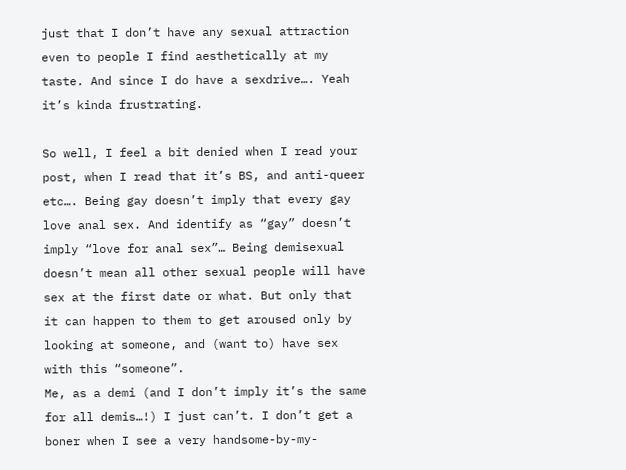just that I don’t have any sexual attraction even to people I find aesthetically at my taste. And since I do have a sexdrive…. Yeah it’s kinda frustrating.

So well, I feel a bit denied when I read your post, when I read that it’s BS, and anti-queer etc…. Being gay doesn’t imply that every gay love anal sex. And identify as “gay” doesn’t imply “love for anal sex”… Being demisexual doesn’t mean all other sexual people will have sex at the first date or what. But only that it can happen to them to get aroused only by looking at someone, and (want to) have sex with this “someone”.
Me, as a demi (and I don’t imply it’s the same for all demis…!) I just can’t. I don’t get a boner when I see a very handsome-by-my-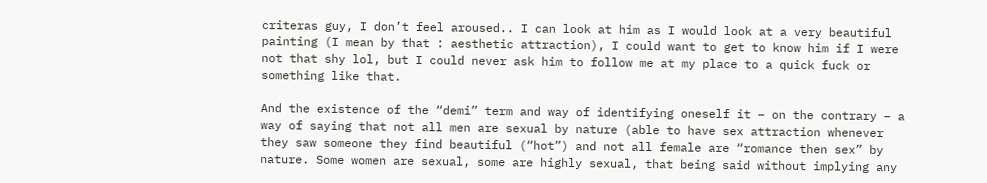criteras guy, I don’t feel aroused.. I can look at him as I would look at a very beautiful painting (I mean by that : aesthetic attraction), I could want to get to know him if I were not that shy lol, but I could never ask him to follow me at my place to a quick fuck or something like that.

And the existence of the “demi” term and way of identifying oneself it – on the contrary – a way of saying that not all men are sexual by nature (able to have sex attraction whenever they saw someone they find beautiful (“hot”) and not all female are “romance then sex” by nature. Some women are sexual, some are highly sexual, that being said without implying any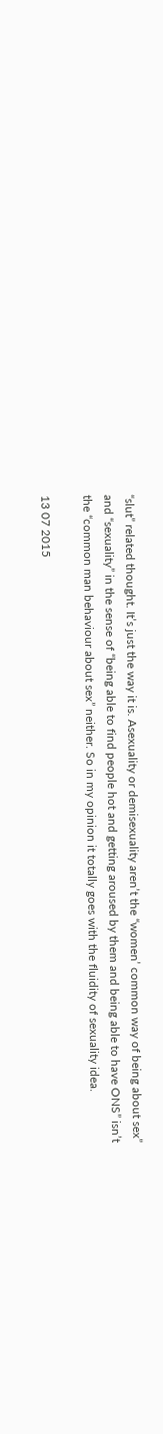“slut” related thought. It’s just the way it is. Asexuality or demisexuality aren’t the “women’ common way of being about sex” and “sexuality” in the sense of “being able to find people hot and getting aroused by them and being able to have ONS” isn’t the “common man behaviour about sex” neither. So in my opinion it totally goes with the fluidity of sexuality idea.

13 07 2015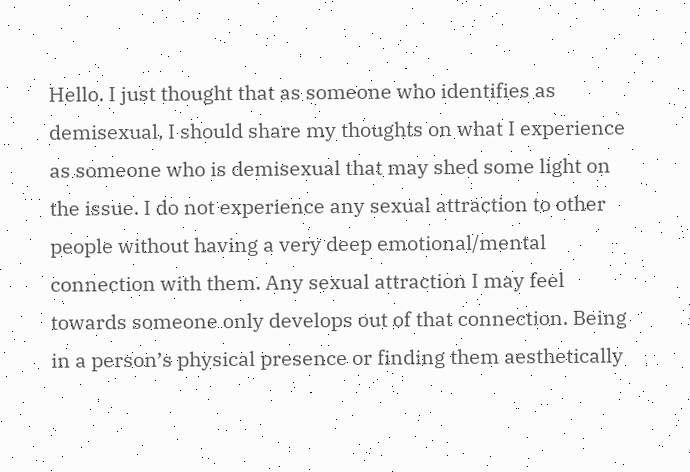Hello. I just thought that as someone who identifies as demisexual, I should share my thoughts on what I experience as someone who is demisexual that may shed some light on the issue. I do not experience any sexual attraction to other people without having a very deep emotional/mental connection with them. Any sexual attraction I may feel towards someone only develops out of that connection. Being in a person’s physical presence or finding them aesthetically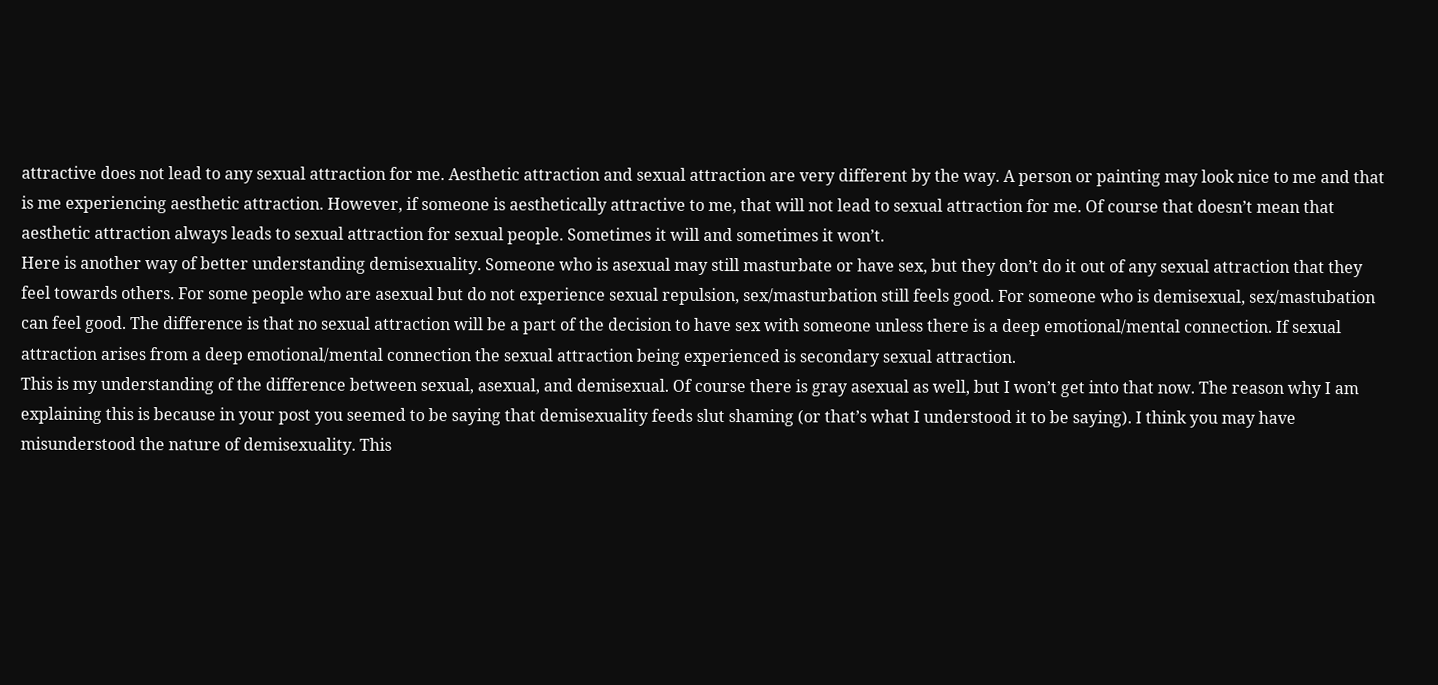attractive does not lead to any sexual attraction for me. Aesthetic attraction and sexual attraction are very different by the way. A person or painting may look nice to me and that is me experiencing aesthetic attraction. However, if someone is aesthetically attractive to me, that will not lead to sexual attraction for me. Of course that doesn’t mean that aesthetic attraction always leads to sexual attraction for sexual people. Sometimes it will and sometimes it won’t.
Here is another way of better understanding demisexuality. Someone who is asexual may still masturbate or have sex, but they don’t do it out of any sexual attraction that they feel towards others. For some people who are asexual but do not experience sexual repulsion, sex/masturbation still feels good. For someone who is demisexual, sex/mastubation can feel good. The difference is that no sexual attraction will be a part of the decision to have sex with someone unless there is a deep emotional/mental connection. If sexual attraction arises from a deep emotional/mental connection the sexual attraction being experienced is secondary sexual attraction.
This is my understanding of the difference between sexual, asexual, and demisexual. Of course there is gray asexual as well, but I won’t get into that now. The reason why I am explaining this is because in your post you seemed to be saying that demisexuality feeds slut shaming (or that’s what I understood it to be saying). I think you may have misunderstood the nature of demisexuality. This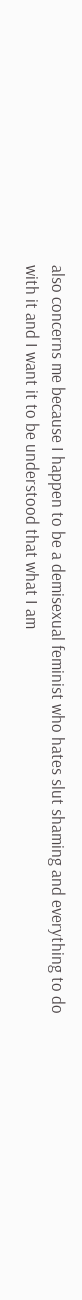also concerns me because I happen to be a demisexual feminist who hates slut shaming and everything to do with it and I want it to be understood that what I am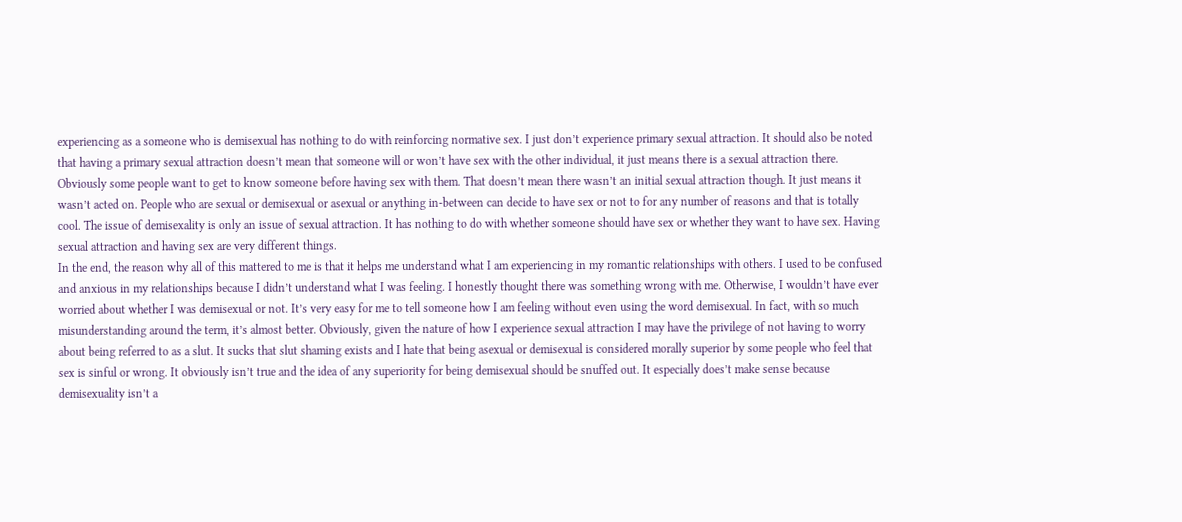experiencing as a someone who is demisexual has nothing to do with reinforcing normative sex. I just don’t experience primary sexual attraction. It should also be noted that having a primary sexual attraction doesn’t mean that someone will or won’t have sex with the other individual, it just means there is a sexual attraction there. Obviously some people want to get to know someone before having sex with them. That doesn’t mean there wasn’t an initial sexual attraction though. It just means it wasn’t acted on. People who are sexual or demisexual or asexual or anything in-between can decide to have sex or not to for any number of reasons and that is totally cool. The issue of demisexality is only an issue of sexual attraction. It has nothing to do with whether someone should have sex or whether they want to have sex. Having sexual attraction and having sex are very different things.
In the end, the reason why all of this mattered to me is that it helps me understand what I am experiencing in my romantic relationships with others. I used to be confused and anxious in my relationships because I didn’t understand what I was feeling. I honestly thought there was something wrong with me. Otherwise, I wouldn’t have ever worried about whether I was demisexual or not. It’s very easy for me to tell someone how I am feeling without even using the word demisexual. In fact, with so much misunderstanding around the term, it’s almost better. Obviously, given the nature of how I experience sexual attraction I may have the privilege of not having to worry about being referred to as a slut. It sucks that slut shaming exists and I hate that being asexual or demisexual is considered morally superior by some people who feel that sex is sinful or wrong. It obviously isn’t true and the idea of any superiority for being demisexual should be snuffed out. It especially does’t make sense because demisexuality isn’t a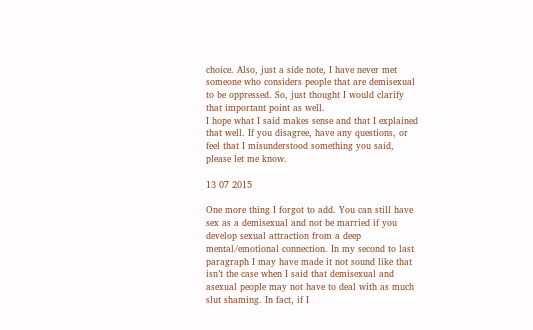choice. Also, just a side note, I have never met someone who considers people that are demisexual to be oppressed. So, just thought I would clarify that important point as well.
I hope what I said makes sense and that I explained that well. If you disagree, have any questions, or feel that I misunderstood something you said, please let me know.

13 07 2015

One more thing I forgot to add. You can still have sex as a demisexual and not be married if you develop sexual attraction from a deep mental/emotional connection. In my second to last paragraph I may have made it not sound like that isn’t the case when I said that demisexual and asexual people may not have to deal with as much slut shaming. In fact, if I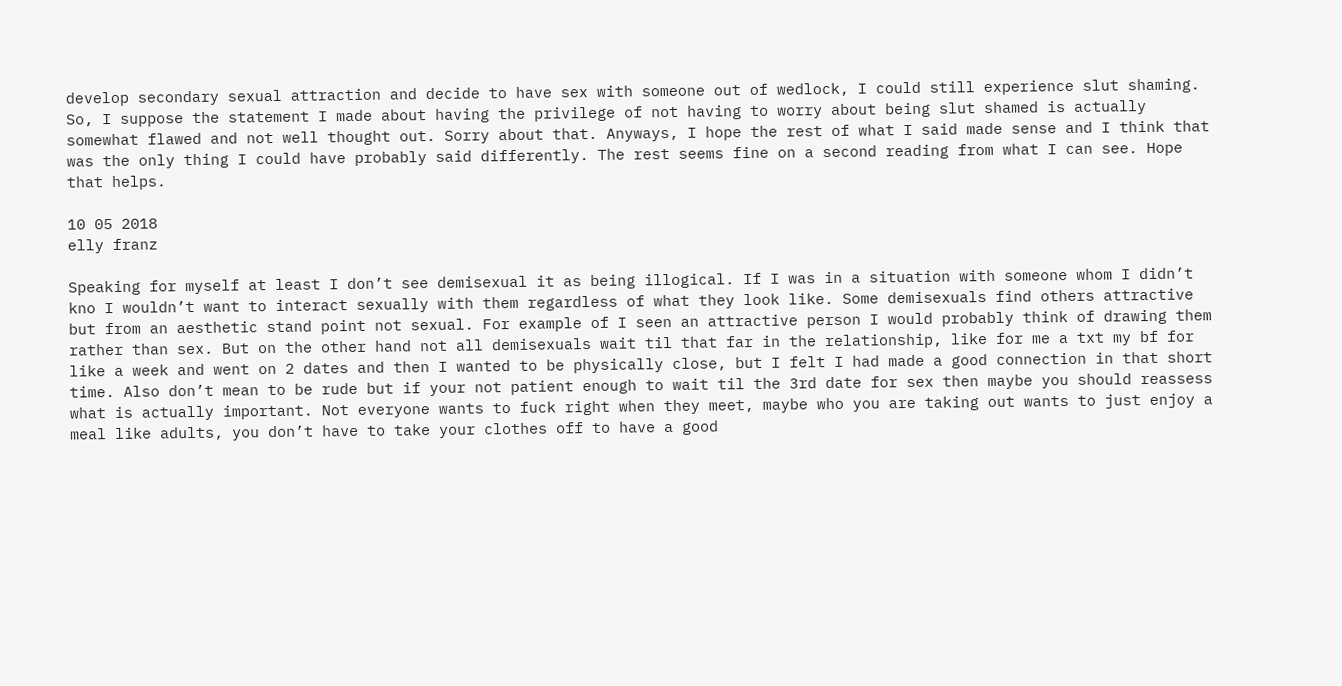develop secondary sexual attraction and decide to have sex with someone out of wedlock, I could still experience slut shaming. So, I suppose the statement I made about having the privilege of not having to worry about being slut shamed is actually somewhat flawed and not well thought out. Sorry about that. Anyways, I hope the rest of what I said made sense and I think that was the only thing I could have probably said differently. The rest seems fine on a second reading from what I can see. Hope that helps.

10 05 2018
elly franz

Speaking for myself at least I don’t see demisexual it as being illogical. If I was in a situation with someone whom I didn’t kno I wouldn’t want to interact sexually with them regardless of what they look like. Some demisexuals find others attractive but from an aesthetic stand point not sexual. For example of I seen an attractive person I would probably think of drawing them rather than sex. But on the other hand not all demisexuals wait til that far in the relationship, like for me a txt my bf for like a week and went on 2 dates and then I wanted to be physically close, but I felt I had made a good connection in that short time. Also don’t mean to be rude but if your not patient enough to wait til the 3rd date for sex then maybe you should reassess what is actually important. Not everyone wants to fuck right when they meet, maybe who you are taking out wants to just enjoy a meal like adults, you don’t have to take your clothes off to have a good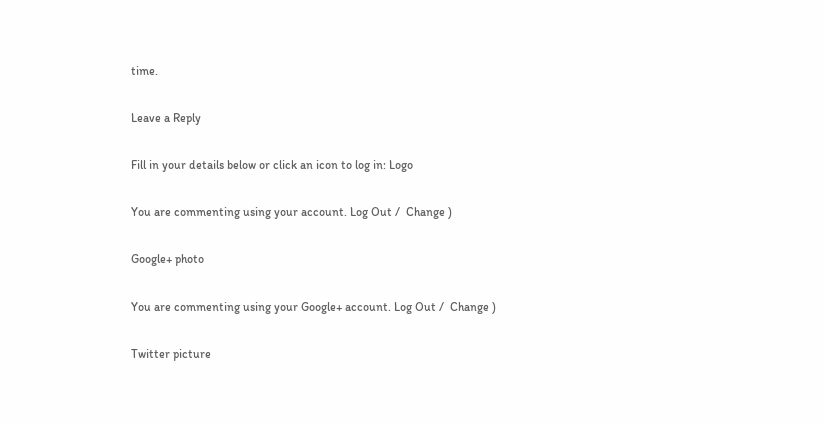time.

Leave a Reply

Fill in your details below or click an icon to log in: Logo

You are commenting using your account. Log Out /  Change )

Google+ photo

You are commenting using your Google+ account. Log Out /  Change )

Twitter picture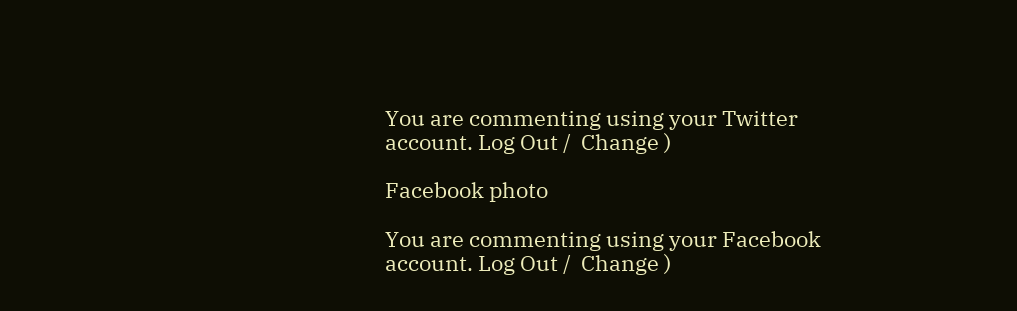You are commenting using your Twitter account. Log Out /  Change )

Facebook photo

You are commenting using your Facebook account. Log Out /  Change )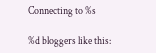Connecting to %s

%d bloggers like this: